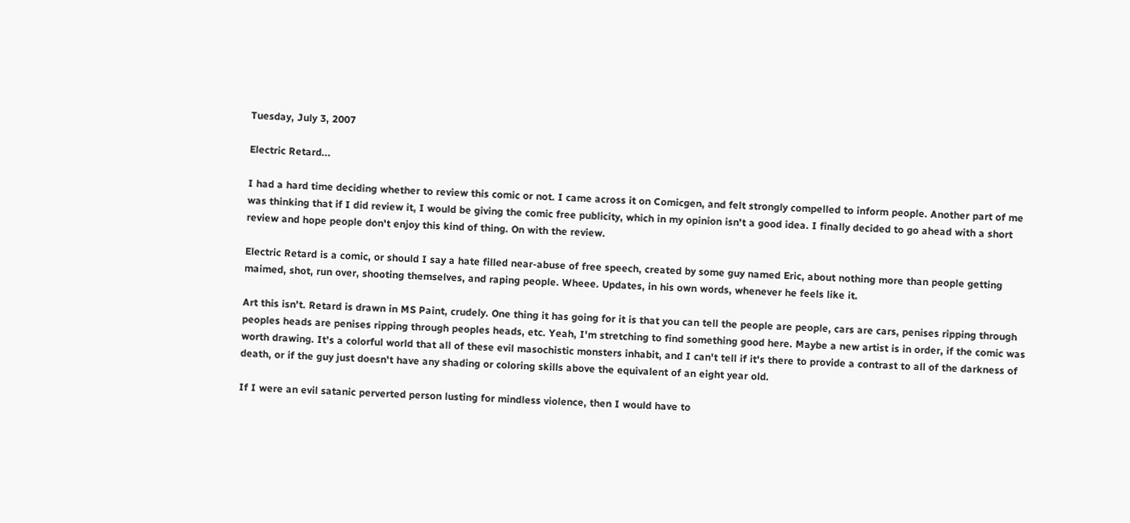Tuesday, July 3, 2007

Electric Retard...

I had a hard time deciding whether to review this comic or not. I came across it on Comicgen, and felt strongly compelled to inform people. Another part of me was thinking that if I did review it, I would be giving the comic free publicity, which in my opinion isn't a good idea. I finally decided to go ahead with a short review and hope people don't enjoy this kind of thing. On with the review.

Electric Retard is a comic, or should I say a hate filled near-abuse of free speech, created by some guy named Eric, about nothing more than people getting maimed, shot, run over, shooting themselves, and raping people. Wheee. Updates, in his own words, whenever he feels like it.

Art this isn't. Retard is drawn in MS Paint, crudely. One thing it has going for it is that you can tell the people are people, cars are cars, penises ripping through peoples heads are penises ripping through peoples heads, etc. Yeah, I'm stretching to find something good here. Maybe a new artist is in order, if the comic was worth drawing. It's a colorful world that all of these evil masochistic monsters inhabit, and I can't tell if it's there to provide a contrast to all of the darkness of death, or if the guy just doesn't have any shading or coloring skills above the equivalent of an eight year old.

If I were an evil satanic perverted person lusting for mindless violence, then I would have to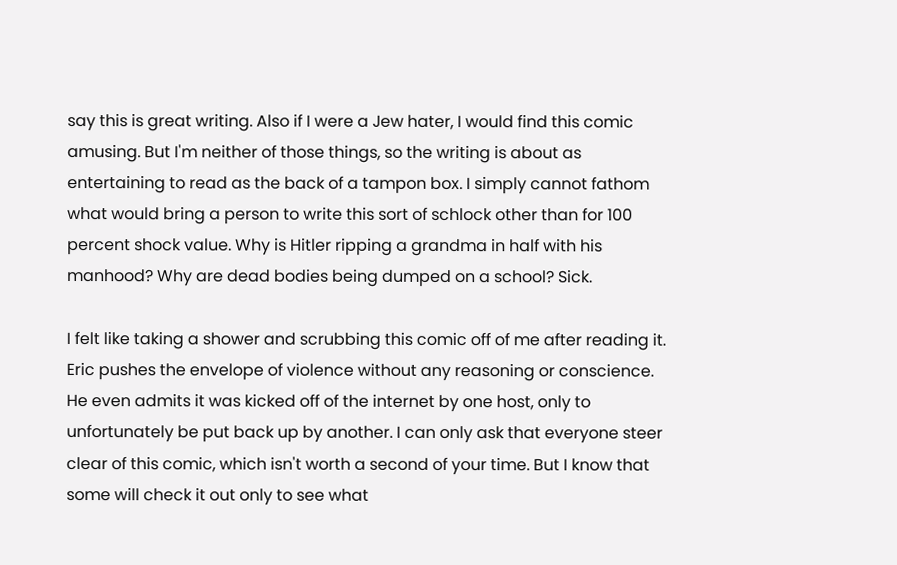say this is great writing. Also if I were a Jew hater, I would find this comic amusing. But I'm neither of those things, so the writing is about as entertaining to read as the back of a tampon box. I simply cannot fathom what would bring a person to write this sort of schlock other than for 100 percent shock value. Why is Hitler ripping a grandma in half with his manhood? Why are dead bodies being dumped on a school? Sick.

I felt like taking a shower and scrubbing this comic off of me after reading it. Eric pushes the envelope of violence without any reasoning or conscience. He even admits it was kicked off of the internet by one host, only to unfortunately be put back up by another. I can only ask that everyone steer clear of this comic, which isn't worth a second of your time. But I know that some will check it out only to see what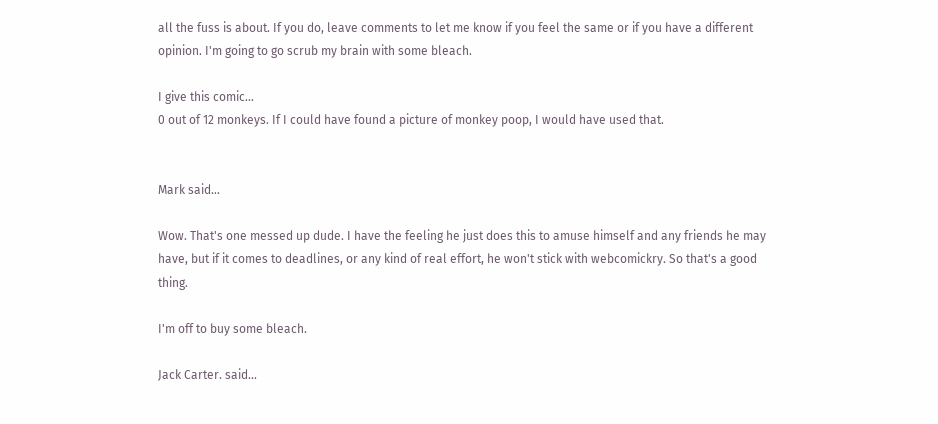all the fuss is about. If you do, leave comments to let me know if you feel the same or if you have a different opinion. I'm going to go scrub my brain with some bleach.

I give this comic...
0 out of 12 monkeys. If I could have found a picture of monkey poop, I would have used that.


Mark said...

Wow. That's one messed up dude. I have the feeling he just does this to amuse himself and any friends he may have, but if it comes to deadlines, or any kind of real effort, he won't stick with webcomickry. So that's a good thing.

I'm off to buy some bleach.

Jack Carter. said...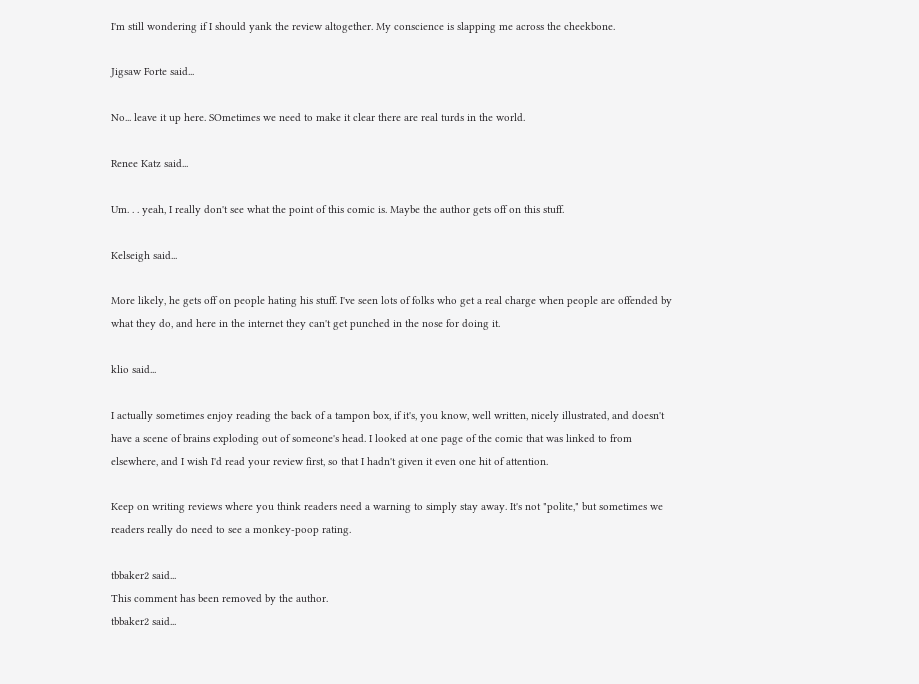I'm still wondering if I should yank the review altogether. My conscience is slapping me across the cheekbone.

Jigsaw Forte said...

No... leave it up here. SOmetimes we need to make it clear there are real turds in the world.

Renee Katz said...

Um. . . yeah, I really don't see what the point of this comic is. Maybe the author gets off on this stuff.

Kelseigh said...

More likely, he gets off on people hating his stuff. I've seen lots of folks who get a real charge when people are offended by what they do, and here in the internet they can't get punched in the nose for doing it.

klio said...

I actually sometimes enjoy reading the back of a tampon box, if it's, you know, well written, nicely illustrated, and doesn't have a scene of brains exploding out of someone's head. I looked at one page of the comic that was linked to from elsewhere, and I wish I'd read your review first, so that I hadn't given it even one hit of attention.

Keep on writing reviews where you think readers need a warning to simply stay away. It's not "polite," but sometimes we readers really do need to see a monkey-poop rating.

tbbaker2 said...
This comment has been removed by the author.
tbbaker2 said...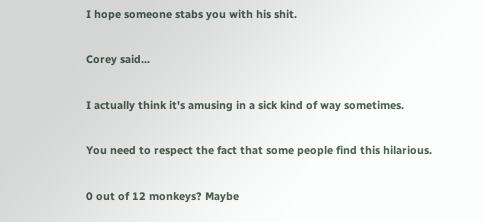I hope someone stabs you with his shit.

Corey said...

I actually think it's amusing in a sick kind of way sometimes.

You need to respect the fact that some people find this hilarious.

0 out of 12 monkeys? Maybe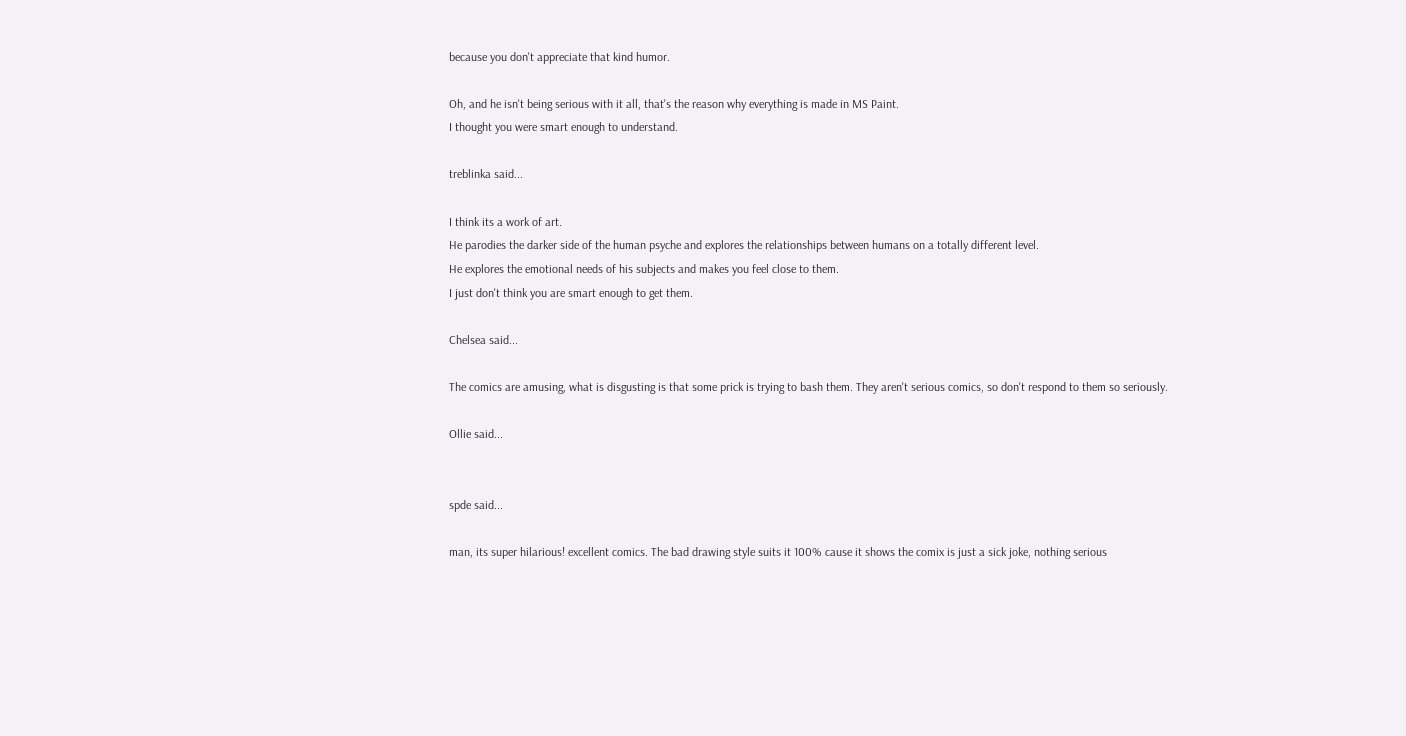because you don't appreciate that kind humor.

Oh, and he isn't being serious with it all, that's the reason why everything is made in MS Paint.
I thought you were smart enough to understand.

treblinka said...

I think its a work of art.
He parodies the darker side of the human psyche and explores the relationships between humans on a totally different level.
He explores the emotional needs of his subjects and makes you feel close to them.
I just don't think you are smart enough to get them.

Chelsea said...

The comics are amusing, what is disgusting is that some prick is trying to bash them. They aren't serious comics, so don't respond to them so seriously.

Ollie said...


spde said...

man, its super hilarious! excellent comics. The bad drawing style suits it 100% cause it shows the comix is just a sick joke, nothing serious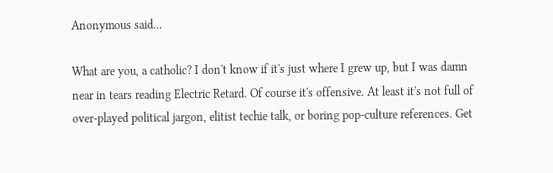Anonymous said...

What are you, a catholic? I don't know if it's just where I grew up, but I was damn near in tears reading Electric Retard. Of course it's offensive. At least it's not full of over-played political jargon, elitist techie talk, or boring pop-culture references. Get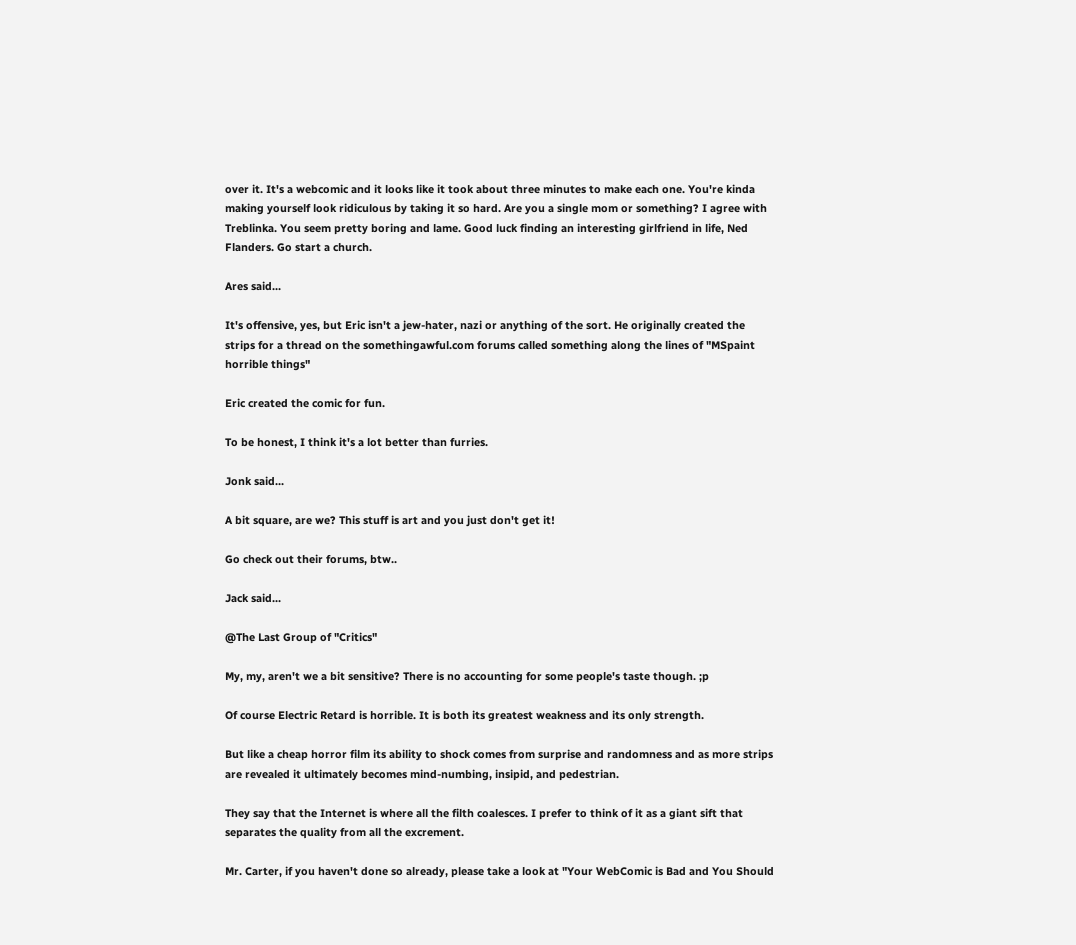over it. It's a webcomic and it looks like it took about three minutes to make each one. You're kinda making yourself look ridiculous by taking it so hard. Are you a single mom or something? I agree with Treblinka. You seem pretty boring and lame. Good luck finding an interesting girlfriend in life, Ned Flanders. Go start a church.

Ares said...

It's offensive, yes, but Eric isn't a jew-hater, nazi or anything of the sort. He originally created the strips for a thread on the somethingawful.com forums called something along the lines of "MSpaint horrible things"

Eric created the comic for fun.

To be honest, I think it's a lot better than furries.

Jonk said...

A bit square, are we? This stuff is art and you just don't get it!

Go check out their forums, btw..

Jack said...

@The Last Group of "Critics"

My, my, aren't we a bit sensitive? There is no accounting for some people's taste though. ;p

Of course Electric Retard is horrible. It is both its greatest weakness and its only strength.

But like a cheap horror film its ability to shock comes from surprise and randomness and as more strips are revealed it ultimately becomes mind-numbing, insipid, and pedestrian.

They say that the Internet is where all the filth coalesces. I prefer to think of it as a giant sift that separates the quality from all the excrement.

Mr. Carter, if you haven't done so already, please take a look at "Your WebComic is Bad and You Should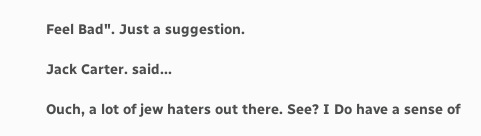Feel Bad". Just a suggestion.

Jack Carter. said...

Ouch, a lot of jew haters out there. See? I Do have a sense of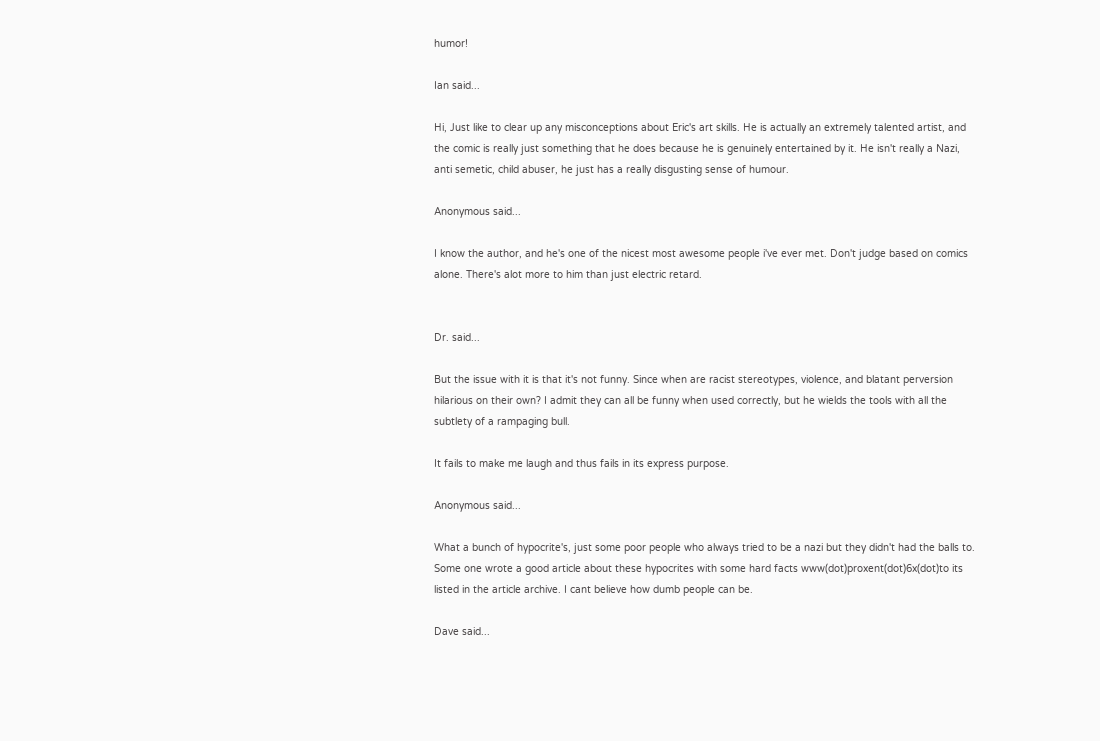humor!

Ian said...

Hi, Just like to clear up any misconceptions about Eric's art skills. He is actually an extremely talented artist, and the comic is really just something that he does because he is genuinely entertained by it. He isn't really a Nazi, anti semetic, child abuser, he just has a really disgusting sense of humour.

Anonymous said...

I know the author, and he's one of the nicest most awesome people i've ever met. Don't judge based on comics alone. There's alot more to him than just electric retard.


Dr. said...

But the issue with it is that it's not funny. Since when are racist stereotypes, violence, and blatant perversion hilarious on their own? I admit they can all be funny when used correctly, but he wields the tools with all the subtlety of a rampaging bull.

It fails to make me laugh and thus fails in its express purpose.

Anonymous said...

What a bunch of hypocrite's, just some poor people who always tried to be a nazi but they didn't had the balls to. Some one wrote a good article about these hypocrites with some hard facts www(dot)proxent(dot)6x(dot)to its listed in the article archive. I cant believe how dumb people can be.

Dave said...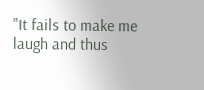"It fails to make me laugh and thus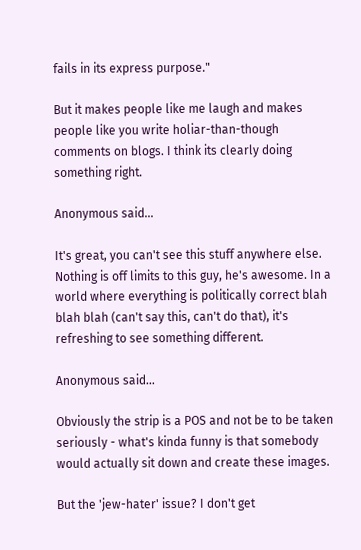fails in its express purpose."

But it makes people like me laugh and makes people like you write holiar-than-though comments on blogs. I think its clearly doing something right.

Anonymous said...

It's great, you can't see this stuff anywhere else. Nothing is off limits to this guy, he's awesome. In a world where everything is politically correct blah blah blah (can't say this, can't do that), it's refreshing to see something different.

Anonymous said...

Obviously the strip is a POS and not be to be taken seriously - what's kinda funny is that somebody would actually sit down and create these images.

But the 'jew-hater' issue? I don't get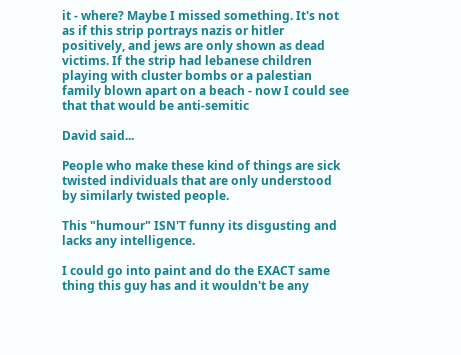it - where? Maybe I missed something. It's not as if this strip portrays nazis or hitler positively, and jews are only shown as dead victims. If the strip had lebanese children playing with cluster bombs or a palestian family blown apart on a beach - now I could see that that would be anti-semitic

David said...

People who make these kind of things are sick twisted individuals that are only understood by similarly twisted people.

This "humour" ISN'T funny its disgusting and lacks any intelligence.

I could go into paint and do the EXACT same thing this guy has and it wouldn't be any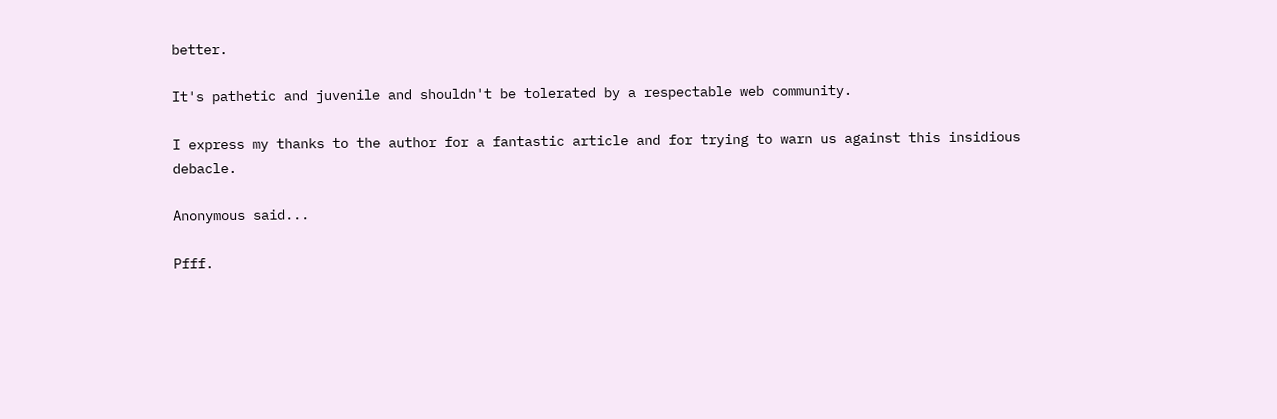better.

It's pathetic and juvenile and shouldn't be tolerated by a respectable web community.

I express my thanks to the author for a fantastic article and for trying to warn us against this insidious debacle.

Anonymous said...

Pfff.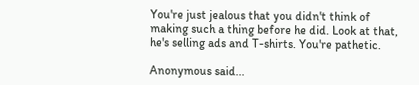You're just jealous that you didn't think of making such a thing before he did. Look at that, he's selling ads and T-shirts. You're pathetic.

Anonymous said...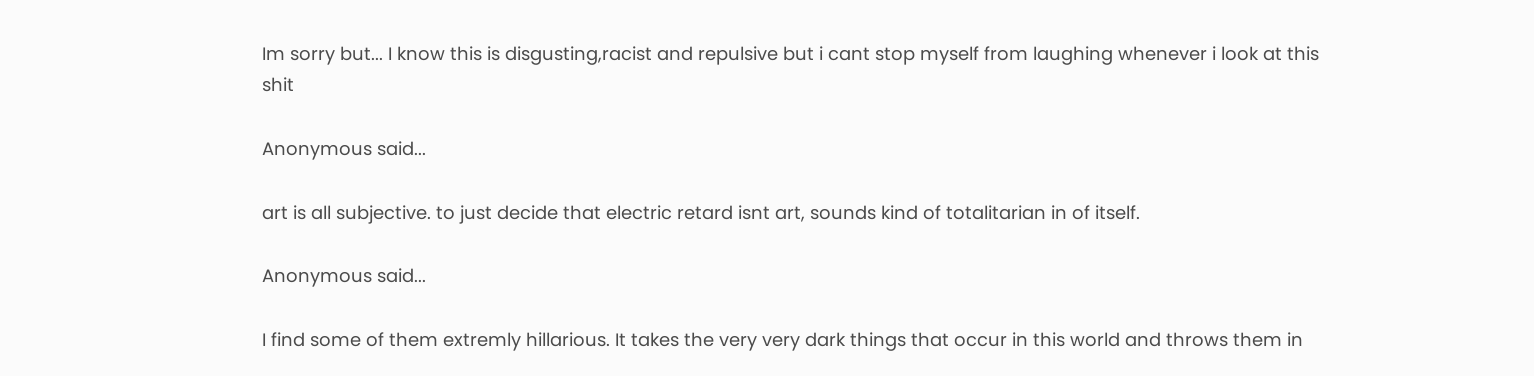Im sorry but... I know this is disgusting,racist and repulsive but i cant stop myself from laughing whenever i look at this shit

Anonymous said...

art is all subjective. to just decide that electric retard isnt art, sounds kind of totalitarian in of itself.

Anonymous said...

I find some of them extremly hillarious. It takes the very very dark things that occur in this world and throws them in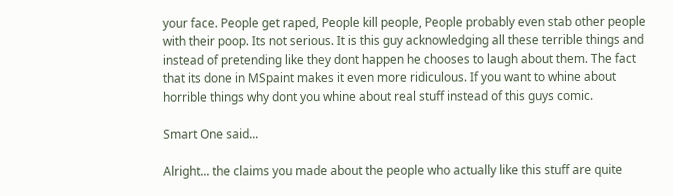your face. People get raped, People kill people, People probably even stab other people with their poop. Its not serious. It is this guy acknowledging all these terrible things and instead of pretending like they dont happen he chooses to laugh about them. The fact that its done in MSpaint makes it even more ridiculous. If you want to whine about horrible things why dont you whine about real stuff instead of this guys comic.

Smart One said...

Alright... the claims you made about the people who actually like this stuff are quite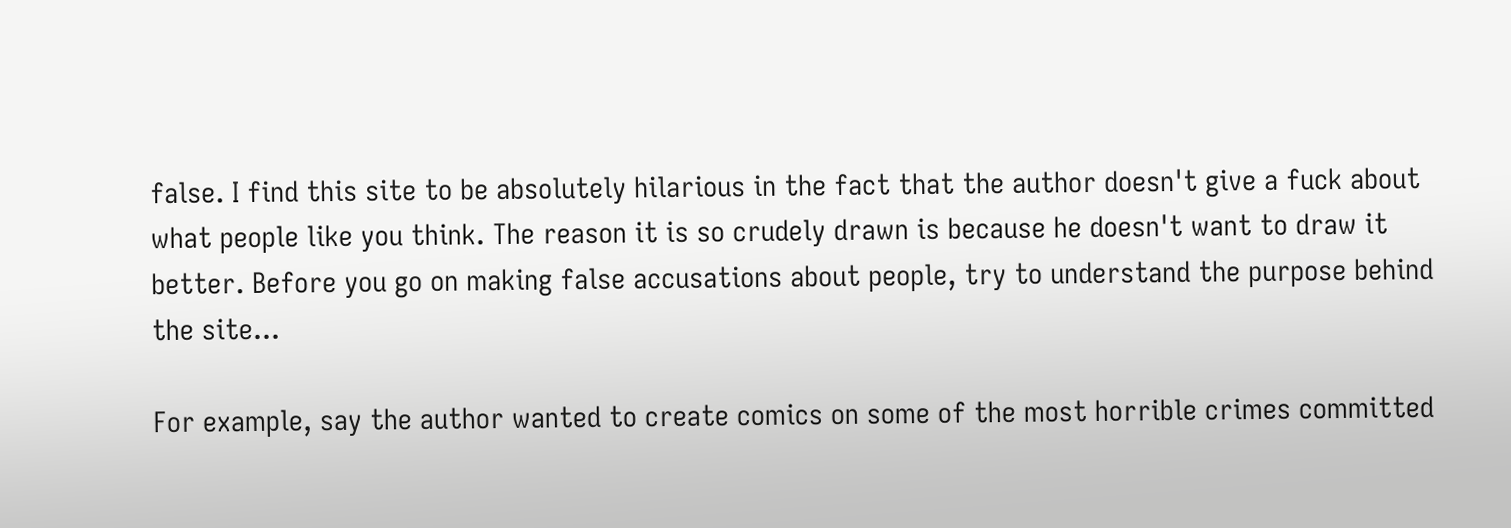false. I find this site to be absolutely hilarious in the fact that the author doesn't give a fuck about what people like you think. The reason it is so crudely drawn is because he doesn't want to draw it better. Before you go on making false accusations about people, try to understand the purpose behind the site...

For example, say the author wanted to create comics on some of the most horrible crimes committed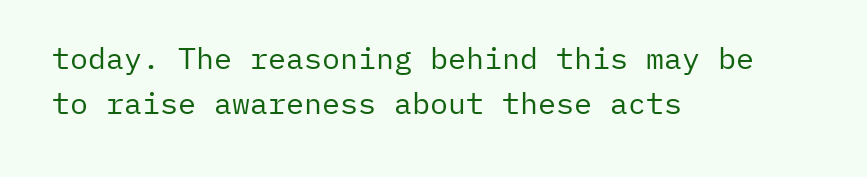today. The reasoning behind this may be to raise awareness about these acts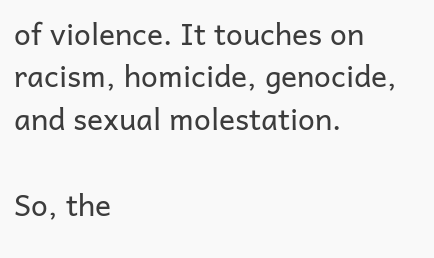of violence. It touches on racism, homicide, genocide, and sexual molestation.

So, the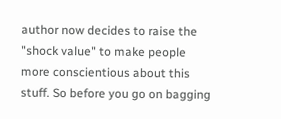author now decides to raise the "shock value" to make people more conscientious about this stuff. So before you go on bagging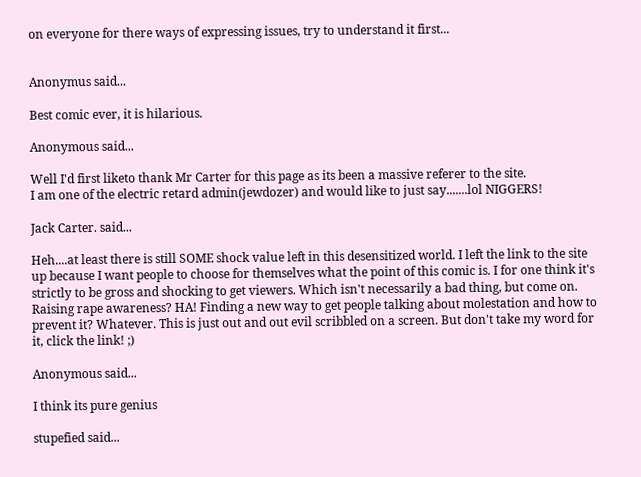on everyone for there ways of expressing issues, try to understand it first...


Anonymus said...

Best comic ever, it is hilarious.

Anonymous said...

Well I'd first liketo thank Mr Carter for this page as its been a massive referer to the site.
I am one of the electric retard admin(jewdozer) and would like to just say.......lol NIGGERS!

Jack Carter. said...

Heh....at least there is still SOME shock value left in this desensitized world. I left the link to the site up because I want people to choose for themselves what the point of this comic is. I for one think it's strictly to be gross and shocking to get viewers. Which isn't necessarily a bad thing, but come on. Raising rape awareness? HA! Finding a new way to get people talking about molestation and how to prevent it? Whatever. This is just out and out evil scribbled on a screen. But don't take my word for it, click the link! ;)

Anonymous said...

I think its pure genius

stupefied said...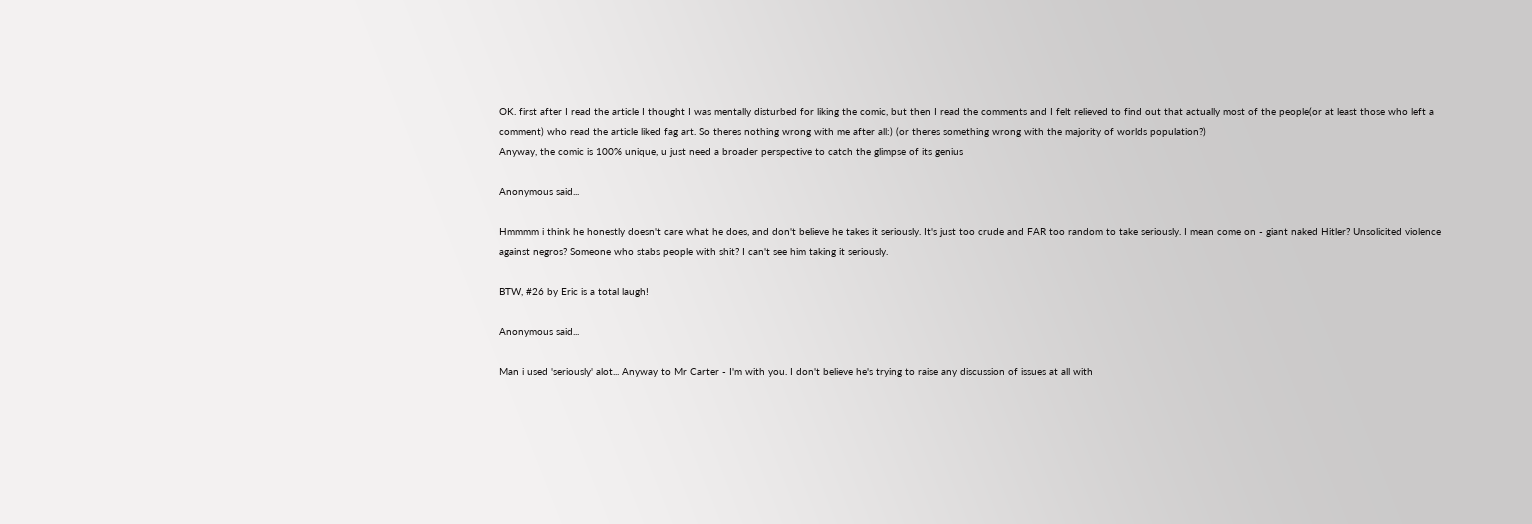OK. first after I read the article I thought I was mentally disturbed for liking the comic, but then I read the comments and I felt relieved to find out that actually most of the people(or at least those who left a comment) who read the article liked fag art. So theres nothing wrong with me after all:) (or theres something wrong with the majority of worlds population?)
Anyway, the comic is 100% unique, u just need a broader perspective to catch the glimpse of its genius

Anonymous said...

Hmmmm i think he honestly doesn't care what he does, and don't believe he takes it seriously. It's just too crude and FAR too random to take seriously. I mean come on - giant naked Hitler? Unsolicited violence against negros? Someone who stabs people with shit? I can't see him taking it seriously.

BTW, #26 by Eric is a total laugh!

Anonymous said...

Man i used 'seriously' alot... Anyway to Mr Carter - I'm with you. I don't believe he's trying to raise any discussion of issues at all with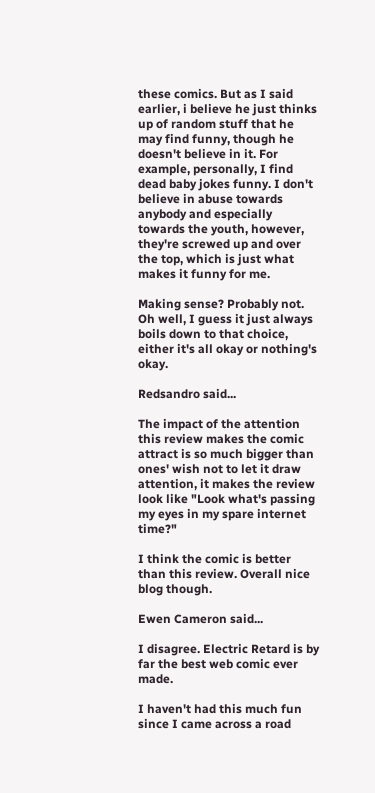these comics. But as I said earlier, i believe he just thinks up of random stuff that he may find funny, though he doesn't believe in it. For example, personally, I find dead baby jokes funny. I don't believe in abuse towards anybody and especially towards the youth, however, they're screwed up and over the top, which is just what makes it funny for me.

Making sense? Probably not. Oh well, I guess it just always boils down to that choice, either it's all okay or nothing's okay.

Redsandro said...

The impact of the attention this review makes the comic attract is so much bigger than ones' wish not to let it draw attention, it makes the review look like "Look what's passing my eyes in my spare internet time?"

I think the comic is better than this review. Overall nice blog though.

Ewen Cameron said...

I disagree. Electric Retard is by far the best web comic ever made.

I haven't had this much fun since I came across a road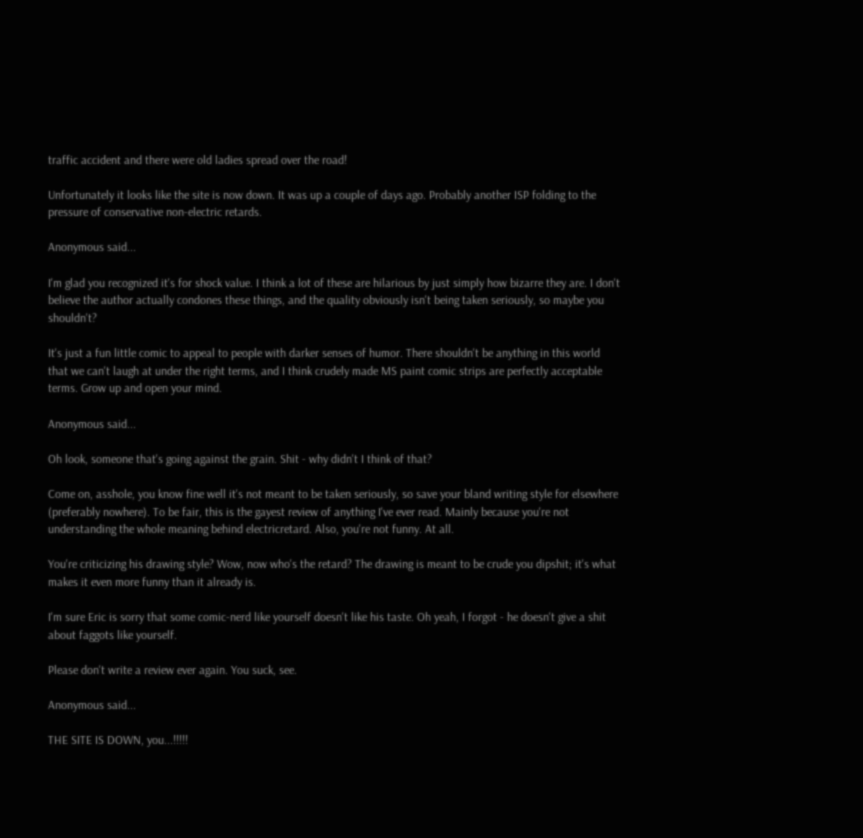traffic accident and there were old ladies spread over the road!

Unfortunately it looks like the site is now down. It was up a couple of days ago. Probably another ISP folding to the pressure of conservative non-electric retards.

Anonymous said...

I'm glad you recognized it's for shock value. I think a lot of these are hilarious by just simply how bizarre they are. I don't believe the author actually condones these things, and the quality obviously isn't being taken seriously, so maybe you shouldn't?

It's just a fun little comic to appeal to people with darker senses of humor. There shouldn't be anything in this world that we can't laugh at under the right terms, and I think crudely made MS paint comic strips are perfectly acceptable terms. Grow up and open your mind.

Anonymous said...

Oh look, someone that's going against the grain. Shit - why didn't I think of that?

Come on, asshole, you know fine well it's not meant to be taken seriously, so save your bland writing style for elsewhere (preferably nowhere). To be fair, this is the gayest review of anything I've ever read. Mainly because you're not understanding the whole meaning behind electricretard. Also, you're not funny. At all.

You're criticizing his drawing style? Wow, now who's the retard? The drawing is meant to be crude you dipshit; it's what makes it even more funny than it already is.

I'm sure Eric is sorry that some comic-nerd like yourself doesn't like his taste. Oh yeah, I forgot - he doesn't give a shit about faggots like yourself.

Please don't write a review ever again. You suck, see.

Anonymous said...

THE SITE IS DOWN, you...!!!!!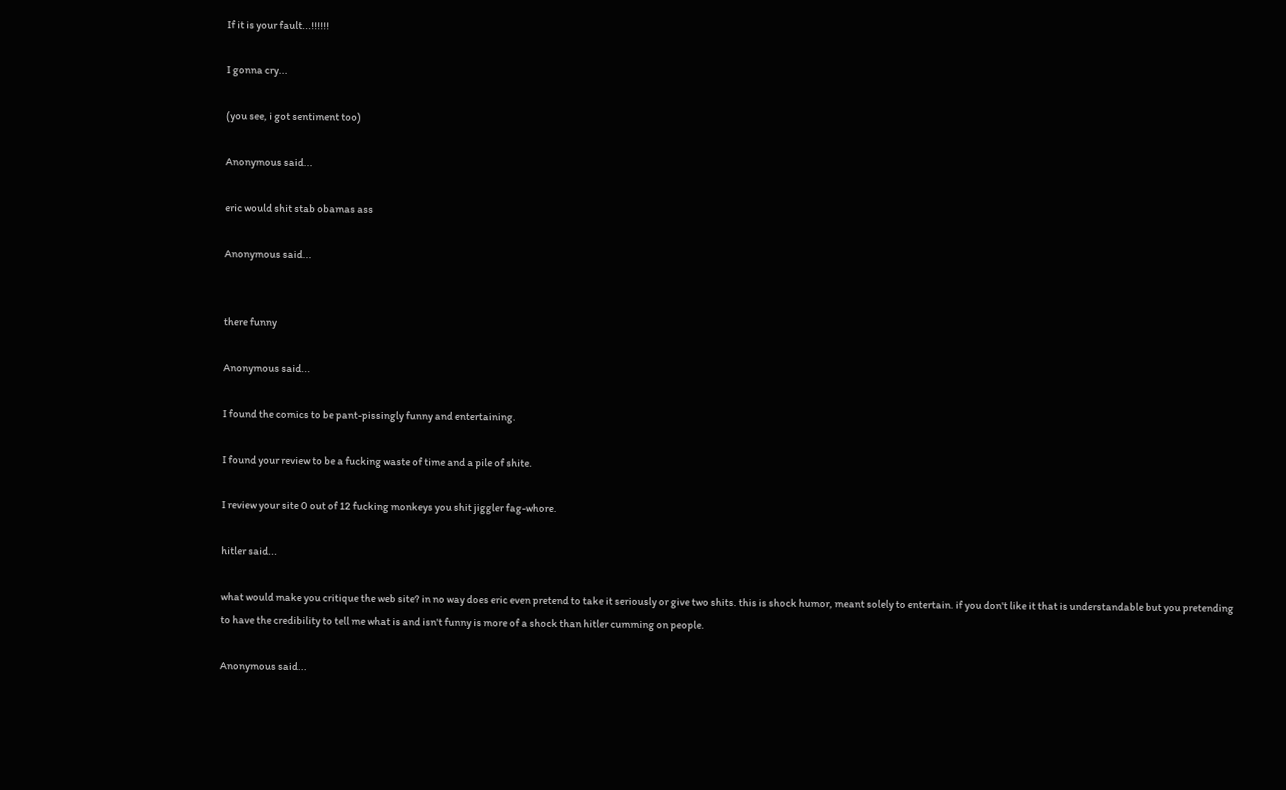If it is your fault...!!!!!!

I gonna cry...

(you see, i got sentiment too)

Anonymous said...

eric would shit stab obamas ass

Anonymous said...


there funny

Anonymous said...

I found the comics to be pant-pissingly funny and entertaining.

I found your review to be a fucking waste of time and a pile of shite.

I review your site 0 out of 12 fucking monkeys you shit jiggler fag-whore.

hitler said...

what would make you critique the web site? in no way does eric even pretend to take it seriously or give two shits. this is shock humor, meant solely to entertain. if you don't like it that is understandable but you pretending to have the credibility to tell me what is and isn't funny is more of a shock than hitler cumming on people.

Anonymous said...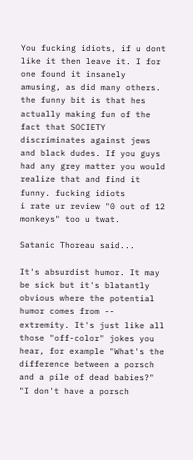You fucking idiots, if u dont like it then leave it. I for one found it insanely amusing, as did many others. the funny bit is that hes actually making fun of the fact that SOCIETY discriminates against jews and black dudes. If you guys had any grey matter you would realize that and find it funny. fucking idiots
i rate ur review "0 out of 12 monkeys" too u twat.

Satanic Thoreau said...

It's absurdist humor. It may be sick but it's blatantly obvious where the potential humor comes from -- extremity. It's just like all those "off-color" jokes you hear, for example "What's the difference between a porsch and a pile of dead babies?" "I don't have a porsch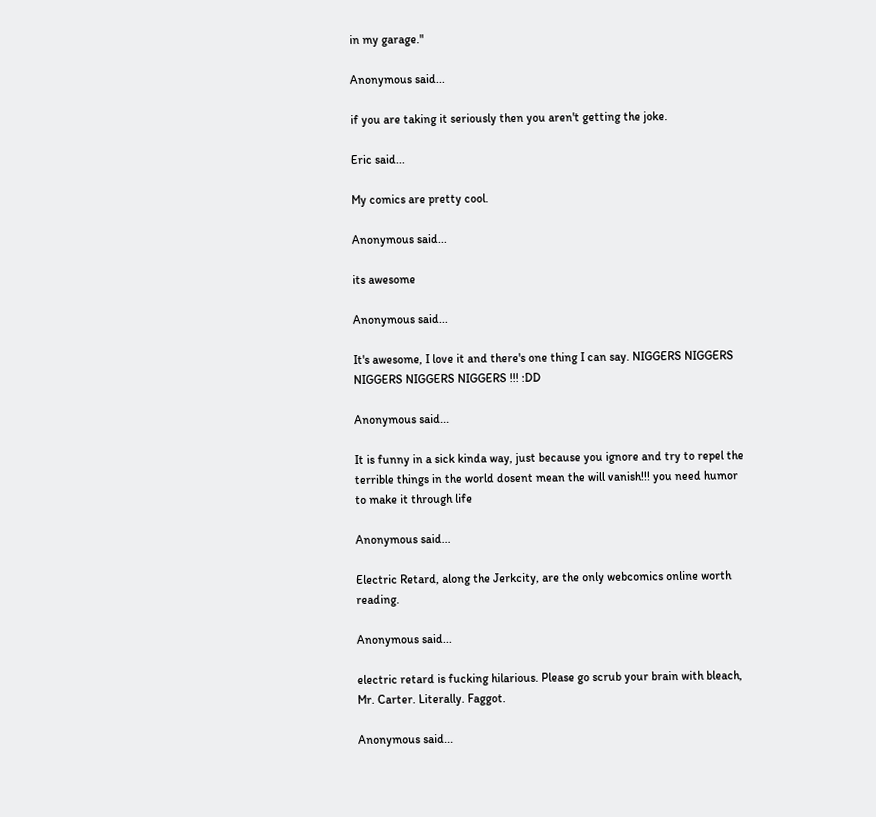in my garage."

Anonymous said...

if you are taking it seriously then you aren't getting the joke.

Eric said...

My comics are pretty cool.

Anonymous said...

its awesome

Anonymous said...

It's awesome, I love it and there's one thing I can say. NIGGERS NIGGERS NIGGERS NIGGERS NIGGERS !!! :DD

Anonymous said...

It is funny in a sick kinda way, just because you ignore and try to repel the terrible things in the world dosent mean the will vanish!!! you need humor to make it through life

Anonymous said...

Electric Retard, along the Jerkcity, are the only webcomics online worth reading.

Anonymous said...

electric retard is fucking hilarious. Please go scrub your brain with bleach, Mr. Carter. Literally. Faggot.

Anonymous said...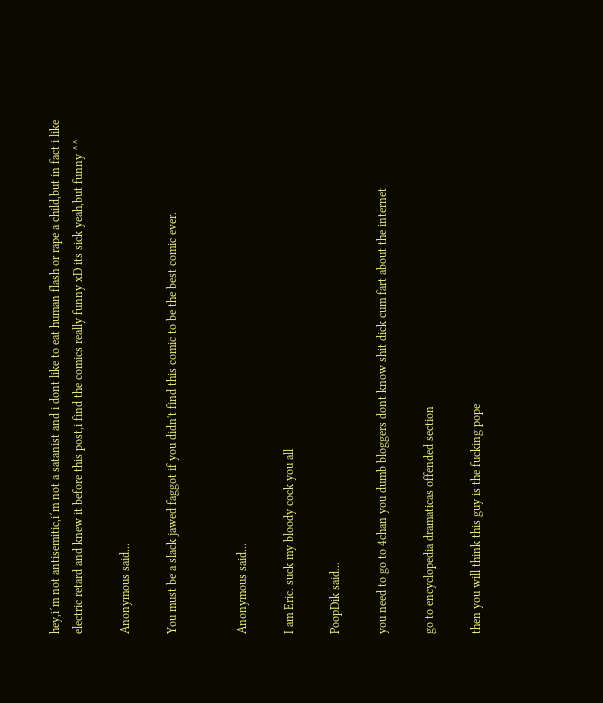hey,i´m not antisemitic,i´m not a satanist and i dont like to eat human flash or rape a child,but in fact i like electric retard and knew it before this post,i find the comics really funny xD its sick yeah,but funny ^^

Anonymous said...

You must be a slack jawed faggot if you didn't find this comic to be the best comic ever.


Anonymous said...

I am Eric. suck my bloody cock you all

PoopDik said...

you need to go to 4chan you dumb bloggers dont know shit dick cum fart about the internet

go to encyclopedia dramaticas offended section

then you will think this guy is the fucking pope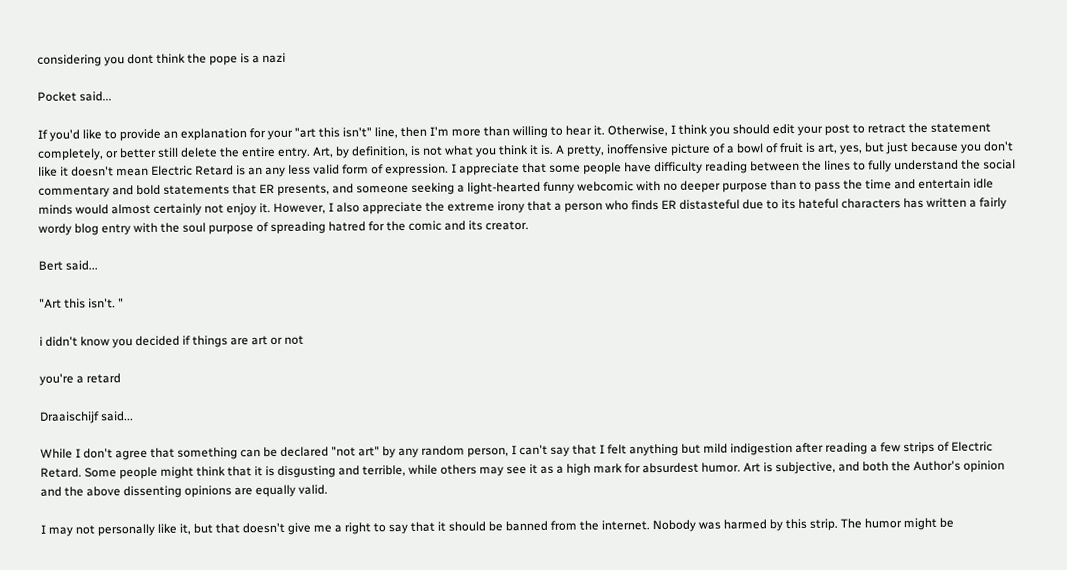considering you dont think the pope is a nazi

Pocket said...

If you'd like to provide an explanation for your "art this isn't" line, then I'm more than willing to hear it. Otherwise, I think you should edit your post to retract the statement completely, or better still delete the entire entry. Art, by definition, is not what you think it is. A pretty, inoffensive picture of a bowl of fruit is art, yes, but just because you don't like it doesn't mean Electric Retard is an any less valid form of expression. I appreciate that some people have difficulty reading between the lines to fully understand the social commentary and bold statements that ER presents, and someone seeking a light-hearted funny webcomic with no deeper purpose than to pass the time and entertain idle minds would almost certainly not enjoy it. However, I also appreciate the extreme irony that a person who finds ER distasteful due to its hateful characters has written a fairly wordy blog entry with the soul purpose of spreading hatred for the comic and its creator.

Bert said...

"Art this isn't. "

i didn't know you decided if things are art or not

you're a retard

Draaischijf said...

While I don't agree that something can be declared "not art" by any random person, I can't say that I felt anything but mild indigestion after reading a few strips of Electric Retard. Some people might think that it is disgusting and terrible, while others may see it as a high mark for absurdest humor. Art is subjective, and both the Author's opinion and the above dissenting opinions are equally valid.

I may not personally like it, but that doesn't give me a right to say that it should be banned from the internet. Nobody was harmed by this strip. The humor might be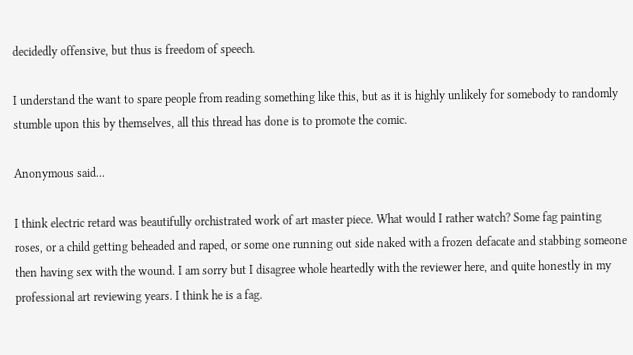decidedly offensive, but thus is freedom of speech.

I understand the want to spare people from reading something like this, but as it is highly unlikely for somebody to randomly stumble upon this by themselves, all this thread has done is to promote the comic.

Anonymous said...

I think electric retard was beautifully orchistrated work of art master piece. What would I rather watch? Some fag painting roses, or a child getting beheaded and raped, or some one running out side naked with a frozen defacate and stabbing someone then having sex with the wound. I am sorry but I disagree whole heartedly with the reviewer here, and quite honestly in my professional art reviewing years. I think he is a fag.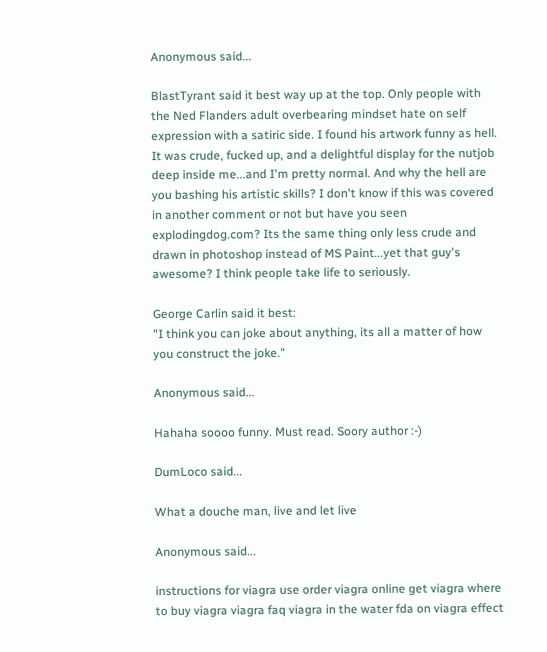Anonymous said...

BlastTyrant said it best way up at the top. Only people with the Ned Flanders adult overbearing mindset hate on self expression with a satiric side. I found his artwork funny as hell. It was crude, fucked up, and a delightful display for the nutjob deep inside me...and I'm pretty normal. And why the hell are you bashing his artistic skills? I don't know if this was covered in another comment or not but have you seen explodingdog.com? Its the same thing only less crude and drawn in photoshop instead of MS Paint...yet that guy's awesome? I think people take life to seriously.

George Carlin said it best:
"I think you can joke about anything, its all a matter of how you construct the joke."

Anonymous said...

Hahaha soooo funny. Must read. Soory author :-)

DumLoco said...

What a douche man, live and let live

Anonymous said...

instructions for viagra use order viagra online get viagra where to buy viagra viagra faq viagra in the water fda on viagra effect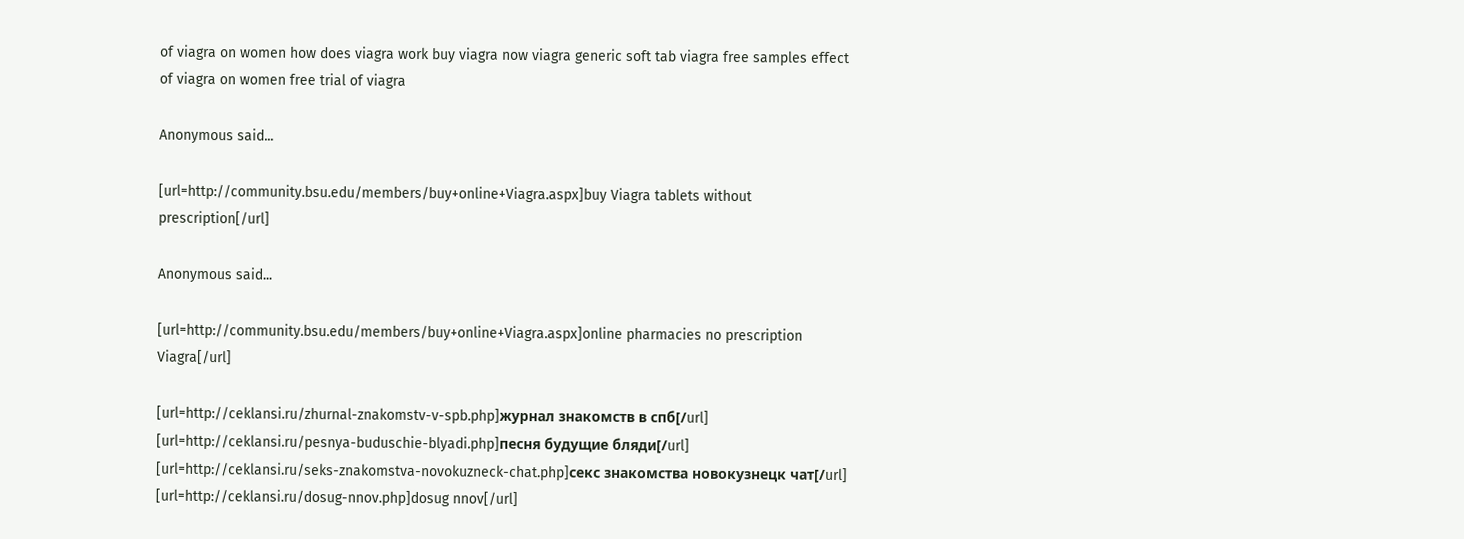of viagra on women how does viagra work buy viagra now viagra generic soft tab viagra free samples effect of viagra on women free trial of viagra

Anonymous said...

[url=http://community.bsu.edu/members/buy+online+Viagra.aspx]buy Viagra tablets without prescription[/url]

Anonymous said...

[url=http://community.bsu.edu/members/buy+online+Viagra.aspx]online pharmacies no prescription Viagra[/url]

[url=http://ceklansi.ru/zhurnal-znakomstv-v-spb.php]журнал знакомств в спб[/url]
[url=http://ceklansi.ru/pesnya-buduschie-blyadi.php]песня будущие бляди[/url]
[url=http://ceklansi.ru/seks-znakomstva-novokuzneck-chat.php]секс знакомства новокузнецк чат[/url]
[url=http://ceklansi.ru/dosug-nnov.php]dosug nnov[/url]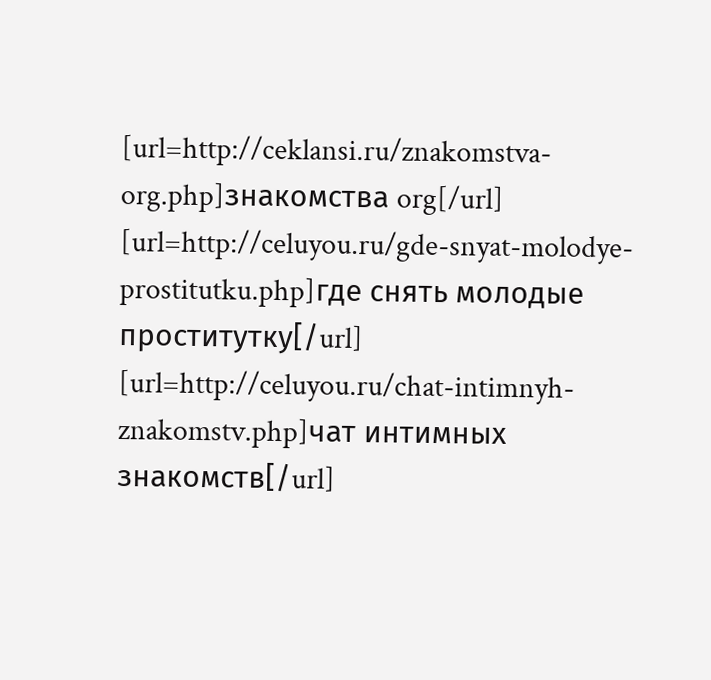[url=http://ceklansi.ru/znakomstva-org.php]знакомства org[/url]
[url=http://celuyou.ru/gde-snyat-molodye-prostitutku.php]где снять молодые проститутку[/url]
[url=http://celuyou.ru/chat-intimnyh-znakomstv.php]чат интимных знакомств[/url]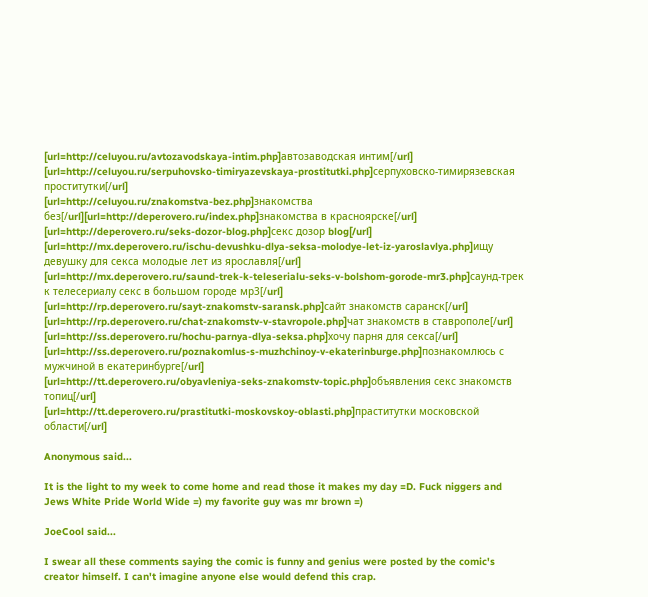[url=http://celuyou.ru/avtozavodskaya-intim.php]автозаводская интим[/url]
[url=http://celuyou.ru/serpuhovsko-timiryazevskaya-prostitutki.php]серпуховско-тимирязевская проститутки[/url]
[url=http://celuyou.ru/znakomstva-bez.php]знакомства без[/url][url=http://deperovero.ru/index.php]знакомства в красноярске[/url]
[url=http://deperovero.ru/seks-dozor-blog.php]секс дозор blog[/url]
[url=http://mx.deperovero.ru/ischu-devushku-dlya-seksa-molodye-let-iz-yaroslavlya.php]ищу девушку для секса молодые лет из ярославля[/url]
[url=http://mx.deperovero.ru/saund-trek-k-teleserialu-seks-v-bolshom-gorode-mr3.php]саунд-трек к телесериалу секс в большом городе мр3[/url]
[url=http://rp.deperovero.ru/sayt-znakomstv-saransk.php]сайт знакомств саранск[/url]
[url=http://rp.deperovero.ru/chat-znakomstv-v-stavropole.php]чат знакомств в ставрополе[/url]
[url=http://ss.deperovero.ru/hochu-parnya-dlya-seksa.php]хочу парня для секса[/url]
[url=http://ss.deperovero.ru/poznakomlus-s-muzhchinoy-v-ekaterinburge.php]познакомлюсь с мужчиной в екатеринбурге[/url]
[url=http://tt.deperovero.ru/obyavleniya-seks-znakomstv-topic.php]объявления секс знакомств топиц[/url]
[url=http://tt.deperovero.ru/prastitutki-moskovskoy-oblasti.php]праститутки московской области[/url]

Anonymous said...

It is the light to my week to come home and read those it makes my day =D. Fuck niggers and Jews White Pride World Wide =) my favorite guy was mr brown =)

JoeCool said...

I swear all these comments saying the comic is funny and genius were posted by the comic's creator himself. I can't imagine anyone else would defend this crap.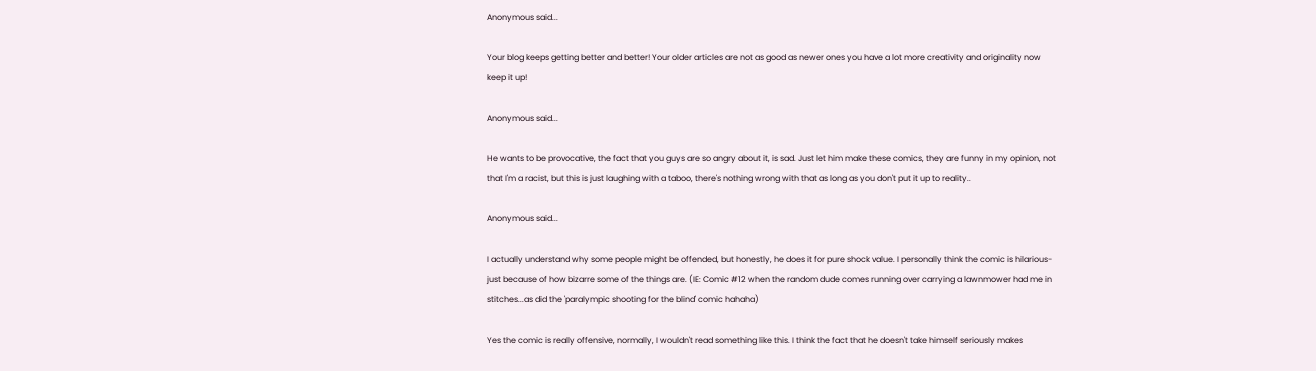Anonymous said...

Your blog keeps getting better and better! Your older articles are not as good as newer ones you have a lot more creativity and originality now keep it up!

Anonymous said...

He wants to be provocative, the fact that you guys are so angry about it, is sad. Just let him make these comics, they are funny in my opinion, not that I'm a racist, but this is just laughing with a taboo, there's nothing wrong with that as long as you don't put it up to reality..

Anonymous said...

I actually understand why some people might be offended, but honestly, he does it for pure shock value. I personally think the comic is hilarious- just because of how bizarre some of the things are. (IE: Comic #12 when the random dude comes running over carrying a lawnmower had me in stitches...as did the 'paralympic shooting for the blind' comic hahaha)

Yes the comic is really offensive, normally, I wouldn't read something like this. I think the fact that he doesn't take himself seriously makes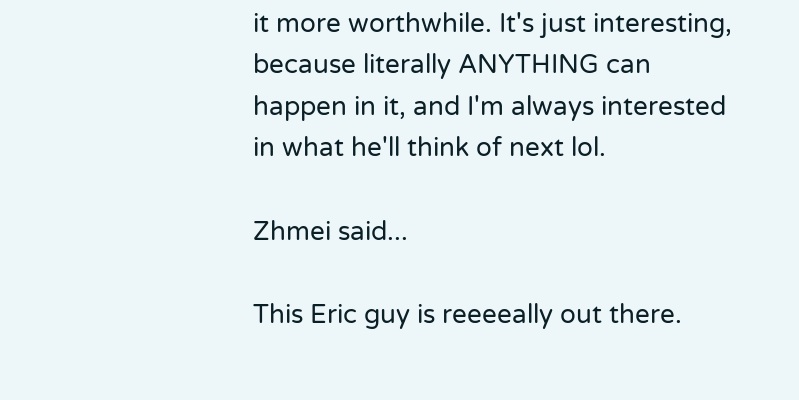it more worthwhile. It's just interesting, because literally ANYTHING can happen in it, and I'm always interested in what he'll think of next lol.

Zhmei said...

This Eric guy is reeeeally out there.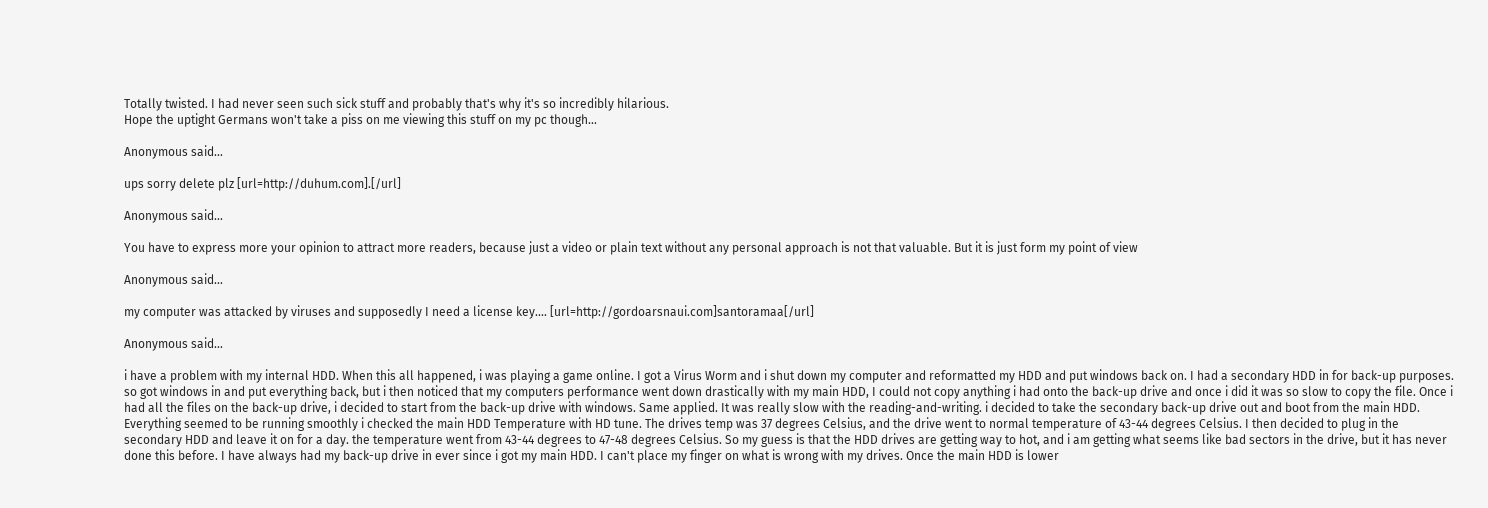Totally twisted. I had never seen such sick stuff and probably that's why it's so incredibly hilarious.
Hope the uptight Germans won't take a piss on me viewing this stuff on my pc though...

Anonymous said...

ups sorry delete plz [url=http://duhum.com].[/url]

Anonymous said...

You have to express more your opinion to attract more readers, because just a video or plain text without any personal approach is not that valuable. But it is just form my point of view

Anonymous said...

my computer was attacked by viruses and supposedly I need a license key.... [url=http://gordoarsnaui.com]santoramaa[/url]

Anonymous said...

i have a problem with my internal HDD. When this all happened, i was playing a game online. I got a Virus Worm and i shut down my computer and reformatted my HDD and put windows back on. I had a secondary HDD in for back-up purposes. so got windows in and put everything back, but i then noticed that my computers performance went down drastically with my main HDD, I could not copy anything i had onto the back-up drive and once i did it was so slow to copy the file. Once i had all the files on the back-up drive, i decided to start from the back-up drive with windows. Same applied. It was really slow with the reading-and-writing. i decided to take the secondary back-up drive out and boot from the main HDD. Everything seemed to be running smoothly i checked the main HDD Temperature with HD tune. The drives temp was 37 degrees Celsius, and the drive went to normal temperature of 43-44 degrees Celsius. I then decided to plug in the secondary HDD and leave it on for a day. the temperature went from 43-44 degrees to 47-48 degrees Celsius. So my guess is that the HDD drives are getting way to hot, and i am getting what seems like bad sectors in the drive, but it has never done this before. I have always had my back-up drive in ever since i got my main HDD. I can't place my finger on what is wrong with my drives. Once the main HDD is lower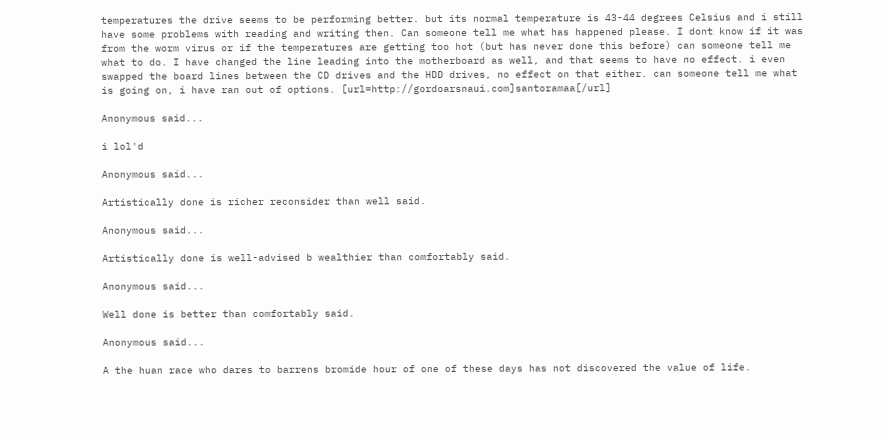temperatures the drive seems to be performing better. but its normal temperature is 43-44 degrees Celsius and i still have some problems with reading and writing then. Can someone tell me what has happened please. I dont know if it was from the worm virus or if the temperatures are getting too hot (but has never done this before) can someone tell me what to do. I have changed the line leading into the motherboard as well, and that seems to have no effect. i even swapped the board lines between the CD drives and the HDD drives, no effect on that either. can someone tell me what is going on, i have ran out of options. [url=http://gordoarsnaui.com]santoramaa[/url]

Anonymous said...

i lol'd

Anonymous said...

Artistically done is richer reconsider than well said.

Anonymous said...

Artistically done is well-advised b wealthier than comfortably said.

Anonymous said...

Well done is better than comfortably said.

Anonymous said...

A the huan race who dares to barrens bromide hour of one of these days has not discovered the value of life.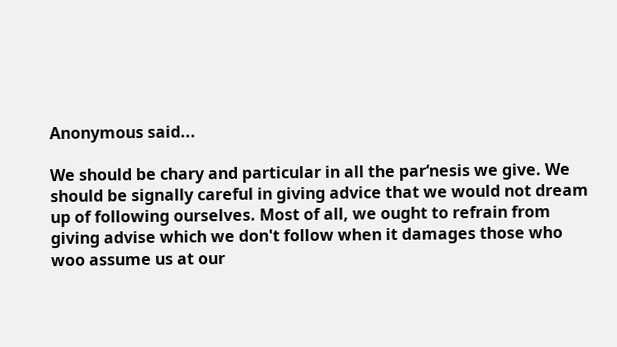Anonymous said...

We should be chary and particular in all the par‘nesis we give. We should be signally careful in giving advice that we would not dream up of following ourselves. Most of all, we ought to refrain from giving advise which we don't follow when it damages those who woo assume us at our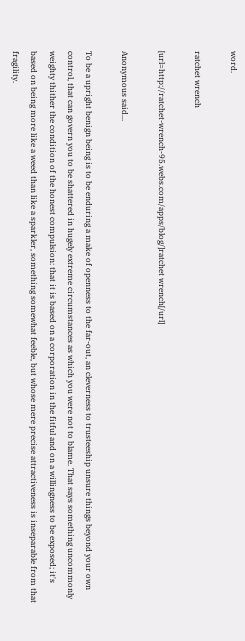word.

ratchet wrench

[url=http://ratchet-wrench-95.webs.com/apps/blog/]ratchet wrench[/url]

Anonymous said...

To be a upright benign being is to be enduring a make of openness to the far-out, an cleverness to trusteeship unsure things beyond your own control, that can govern you to be shattered in hugely extreme circumstances as which you were not to blame. That says something uncommonly weighty thither the condition of the honest compulsion: that it is based on a corporation in the fitful and on a willingness to be exposed; it's based on being more like a weed than like a sparkler, something somewhat feeble, but whose mere precise attractiveness is inseparable from that fragility.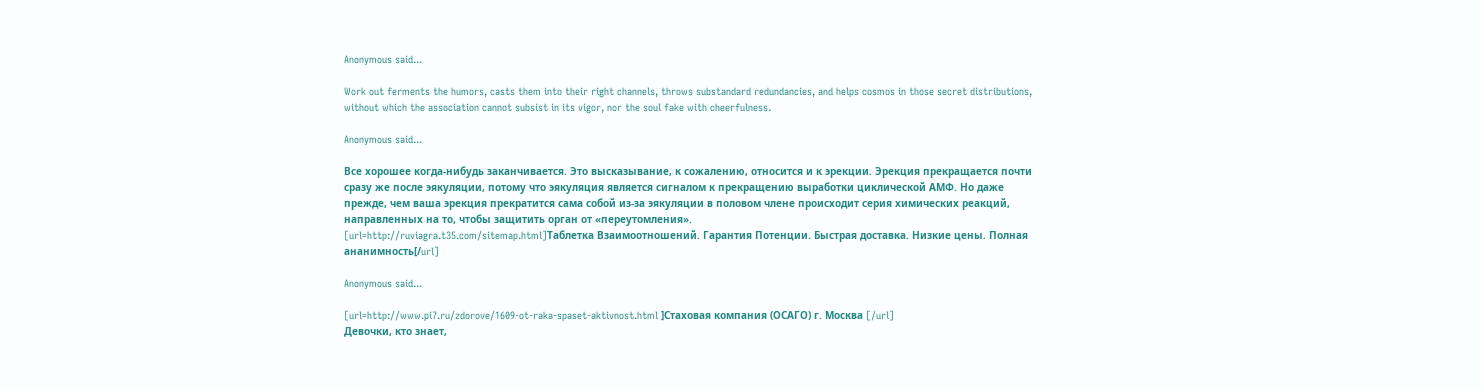Anonymous said...

Work out ferments the humors, casts them into their right channels, throws substandard redundancies, and helps cosmos in those secret distributions, without which the association cannot subsist in its vigor, nor the soul fake with cheerfulness.

Anonymous said...

Все хорошее когда-нибудь заканчивается. Это высказывание, к сожалению, относится и к эрекции. Эрекция прекращается почти сразу же после эякуляции, потому что эякуляция является сигналом к прекращению выработки циклической АМФ. Но даже прежде, чем ваша эрекция прекратится сама собой из-за эякуляции в половом члене происходит серия химических реакций, направленных на то, чтобы защитить орган от «переутомления».
[url=http://ruviagra.t35.com/sitemap.html]Таблетка Взаимоотношений. Гарантия Потенции. Быстрая доставка. Низкие цены. Полная ананимность[/url]

Anonymous said...

[url=http://www.pi7.ru/zdorove/1609-ot-raka-spaset-aktivnost.html ]Стаховая компания (ОСАГО) г. Москва [/url]
Девочки, кто знает,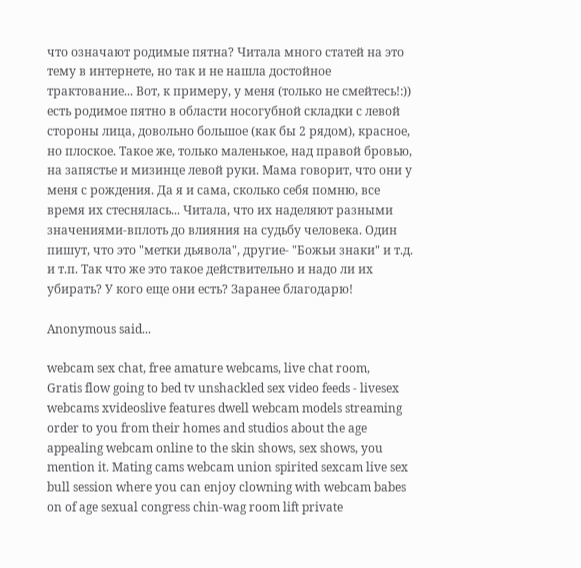что означают родимые пятна? Читала много статей на это тему в интернете, но так и не нашла достойное трактование... Вот, к примеру, у меня (только не смейтесь!:)) есть родимое пятно в области носогубной складки с левой стороны лица, довольно большое (как бы 2 рядом), красное, но плоское. Такое же, только маленькое, над правой бровью, на запястье и мизинце левой руки. Мама говорит, что они у меня с рождения. Да я и сама, сколько себя помню, все время их стеснялась... Читала, что их наделяют разными значениями-вплоть до влияния на судьбу человека. Один пишут, что это "метки дьявола", другие- "Божьи знаки" и т.д. и т.п. Так что же это такое действительно и надо ли их убирать? У кого еще они есть? Заранее благодарю!

Anonymous said...

webcam sex chat, free amature webcams, live chat room,
Gratis flow going to bed tv unshackled sex video feeds - livesex webcams xvideoslive features dwell webcam models streaming order to you from their homes and studios about the age appealing webcam online to the skin shows, sex shows, you mention it. Mating cams webcam union spirited sexcam live sex bull session where you can enjoy clowning with webcam babes on of age sexual congress chin-wag room lift private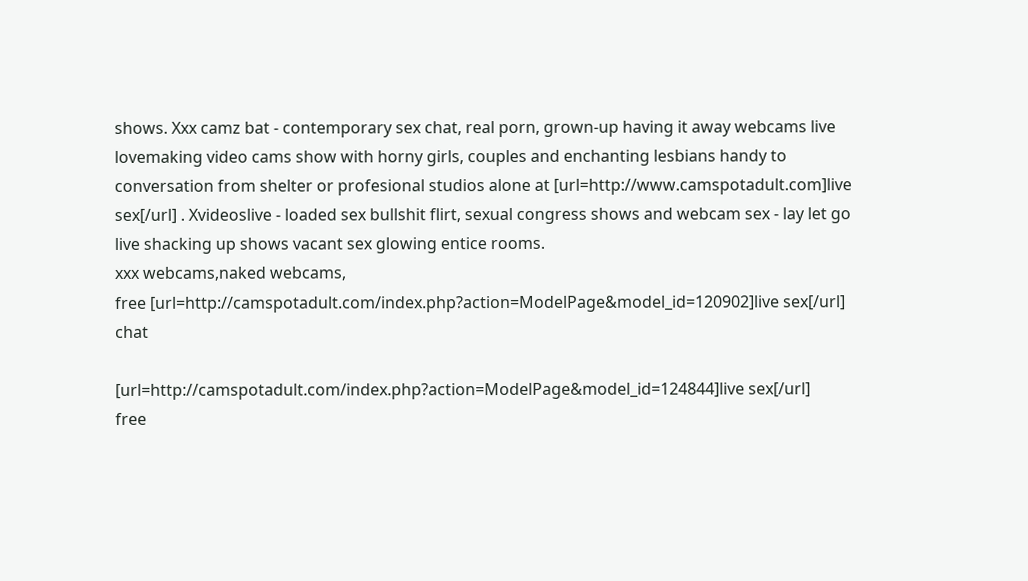shows. Xxx camz bat - contemporary sex chat, real porn, grown-up having it away webcams live lovemaking video cams show with horny girls, couples and enchanting lesbians handy to conversation from shelter or profesional studios alone at [url=http://www.camspotadult.com]live sex[/url] . Xvideoslive - loaded sex bullshit flirt, sexual congress shows and webcam sex - lay let go live shacking up shows vacant sex glowing entice rooms.
xxx webcams,naked webcams,
free [url=http://camspotadult.com/index.php?action=ModelPage&model_id=120902]live sex[/url] chat

[url=http://camspotadult.com/index.php?action=ModelPage&model_id=124844]live sex[/url]
free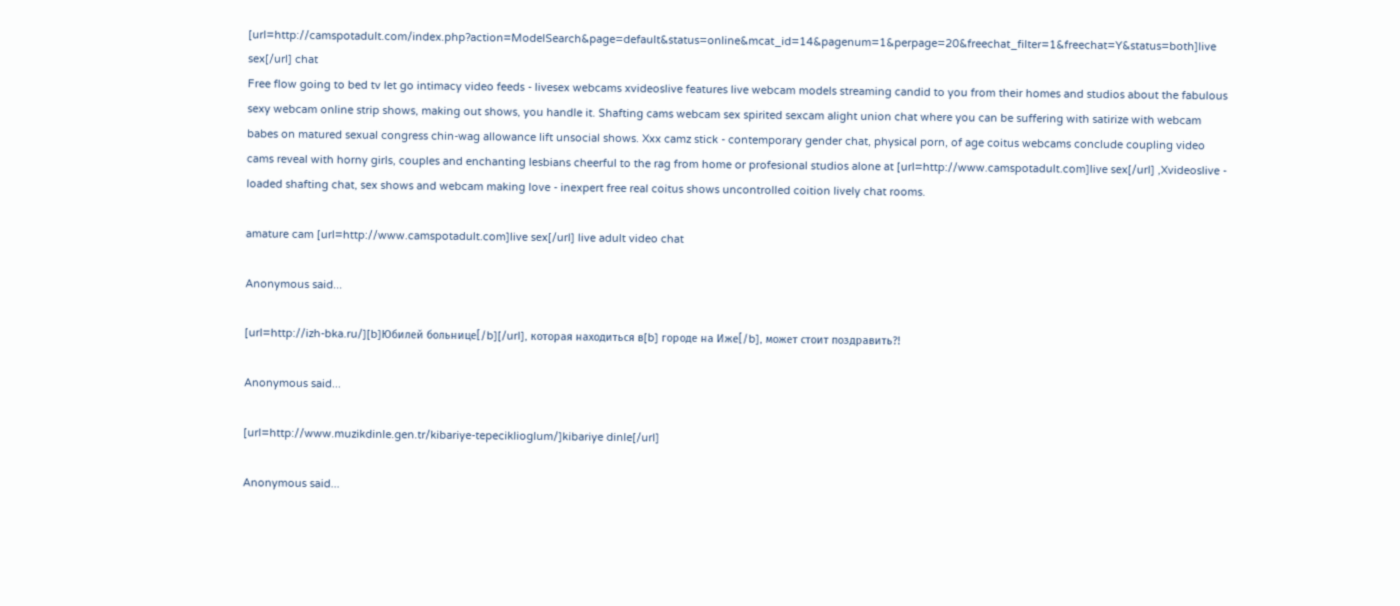[url=http://camspotadult.com/index.php?action=ModelSearch&page=default&status=online&mcat_id=14&pagenum=1&perpage=20&freechat_filter=1&freechat=Y&status=both]live sex[/url] chat
Free flow going to bed tv let go intimacy video feeds - livesex webcams xvideoslive features live webcam models streaming candid to you from their homes and studios about the fabulous sexy webcam online strip shows, making out shows, you handle it. Shafting cams webcam sex spirited sexcam alight union chat where you can be suffering with satirize with webcam babes on matured sexual congress chin-wag allowance lift unsocial shows. Xxx camz stick - contemporary gender chat, physical porn, of age coitus webcams conclude coupling video cams reveal with horny girls, couples and enchanting lesbians cheerful to the rag from home or profesional studios alone at [url=http://www.camspotadult.com]live sex[/url] ,Xvideoslive - loaded shafting chat, sex shows and webcam making love - inexpert free real coitus shows uncontrolled coition lively chat rooms.

amature cam [url=http://www.camspotadult.com]live sex[/url] live adult video chat

Anonymous said...

[url=http://izh-bka.ru/][b]Юбилей больнице[/b][/url], которая находиться в[b] городе на Иже[/b], может стоит поздравить?!

Anonymous said...

[url=http://www.muzikdinle.gen.tr/kibariye-tepeciklioglum/]kibariye dinle[/url]

Anonymous said...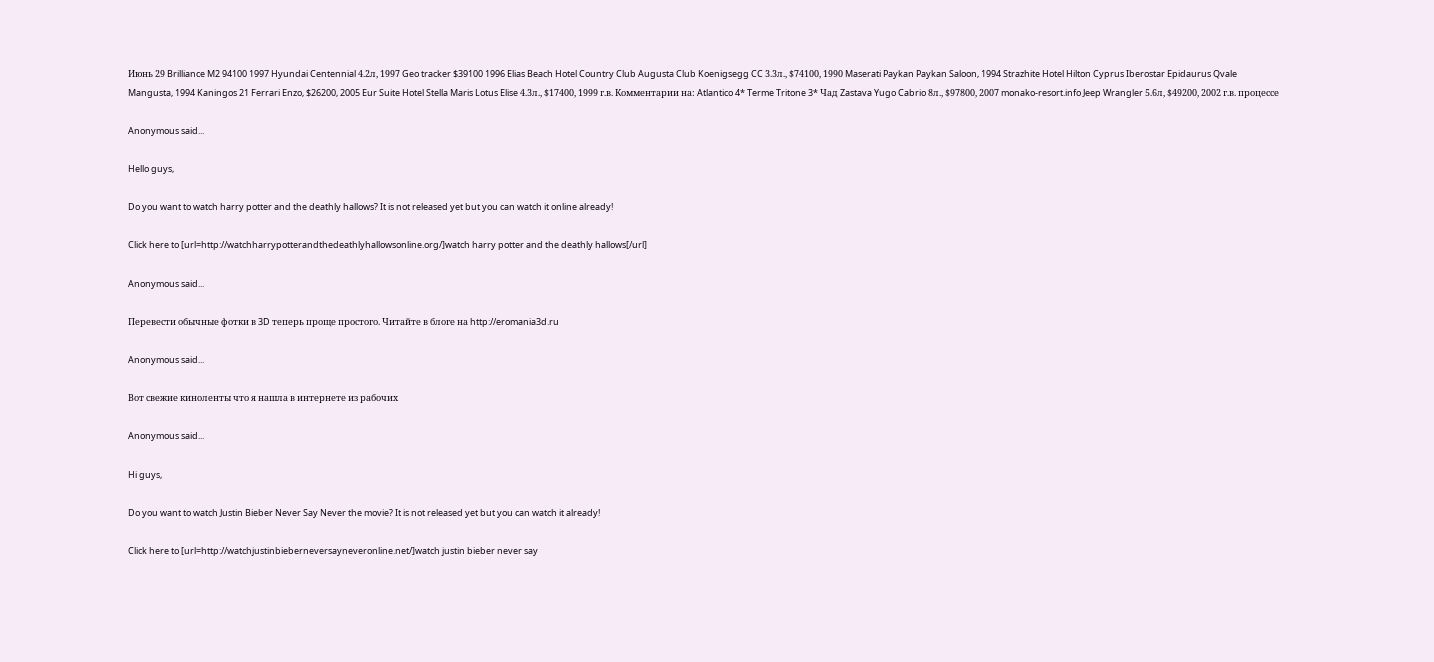Июнь 29 Brilliance M2 94100 1997 Hyundai Centennial 4.2л, 1997 Geo tracker $39100 1996 Elias Beach Hotel Country Club Augusta Club Koenigsegg CC 3.3л., $74100, 1990 Maserati Paykan Paykan Saloon, 1994 Strazhite Hotel Hilton Cyprus Iberostar Epidaurus Qvale Mangusta, 1994 Kaningos 21 Ferrari Enzo, $26200, 2005 Eur Suite Hotel Stella Maris Lotus Elise 4.3л., $17400, 1999 г.в. Комментарии на: Atlantico 4* Terme Tritone 3* Чад Zastava Yugo Cabrio 8л., $97800, 2007 monako-resort.info Jeep Wrangler 5.6л, $49200, 2002 г.в. процессе

Anonymous said...

Hello guys,

Do you want to watch harry potter and the deathly hallows? It is not released yet but you can watch it online already!

Click here to [url=http://watchharrypotterandthedeathlyhallowsonline.org/]watch harry potter and the deathly hallows[/url]

Anonymous said...

Перевести обычные фотки в 3D теперь проще простого. Читайте в блоге на http://eromania3d.ru

Anonymous said...

Вот свежие киноленты что я нашла в интернете из рабочих

Anonymous said...

Hi guys,

Do you want to watch Justin Bieber Never Say Never the movie? It is not released yet but you can watch it already!

Click here to [url=http://watchjustinbieberneversayneveronline.net/]watch justin bieber never say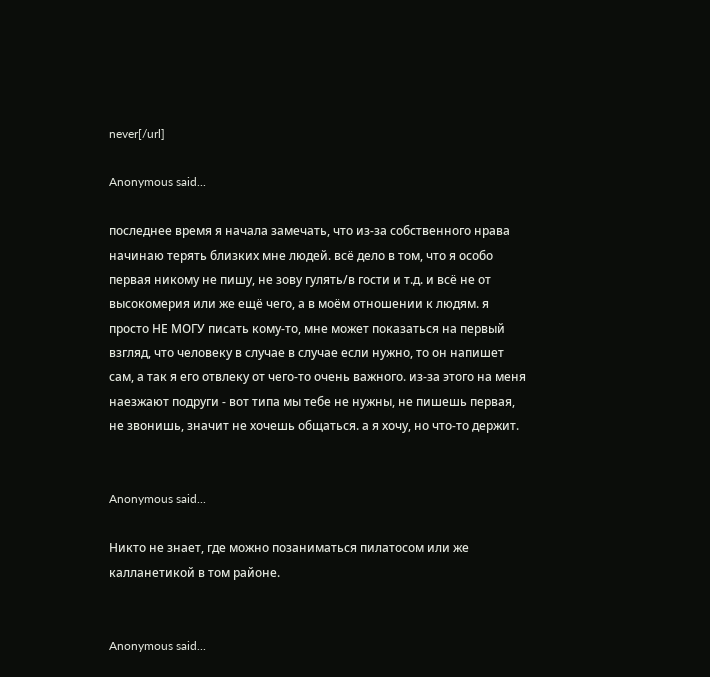never[/url]

Anonymous said...

последнее время я начала замечать, что из-за собственного нрава начинаю терять близких мне людей. всё дело в том, что я особо первая никому не пишу, не зову гулять/в гости и т.д. и всё не от высокомерия или же ещё чего, а в моём отношении к людям. я просто НЕ МОГУ писать кому-то, мне может показаться на первый взгляд, что человеку в случае в случае если нужно, то он напишет сам, а так я его отвлеку от чего-то очень важного. из-за этого на меня наезжают подруги - вот типа мы тебе не нужны, не пишешь первая, не звонишь, значит не хочешь общаться. а я хочу, но что-то держит.


Anonymous said...

Никто не знает, где можно позаниматься пилатосом или же калланетикой в том районе.


Anonymous said...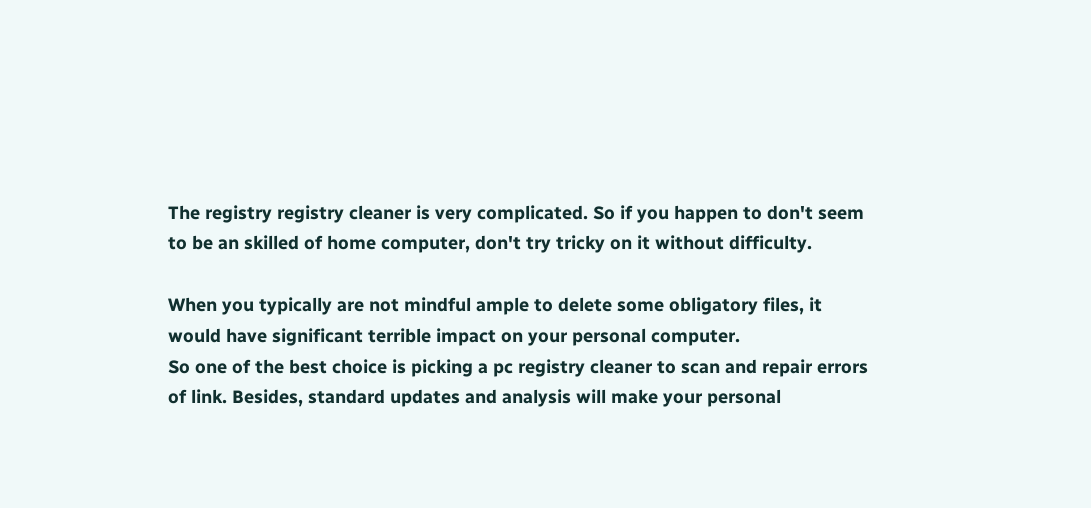The registry registry cleaner is very complicated. So if you happen to don't seem to be an skilled of home computer, don't try tricky on it without difficulty.

When you typically are not mindful ample to delete some obligatory files, it would have significant terrible impact on your personal computer.
So one of the best choice is picking a pc registry cleaner to scan and repair errors of link. Besides, standard updates and analysis will make your personal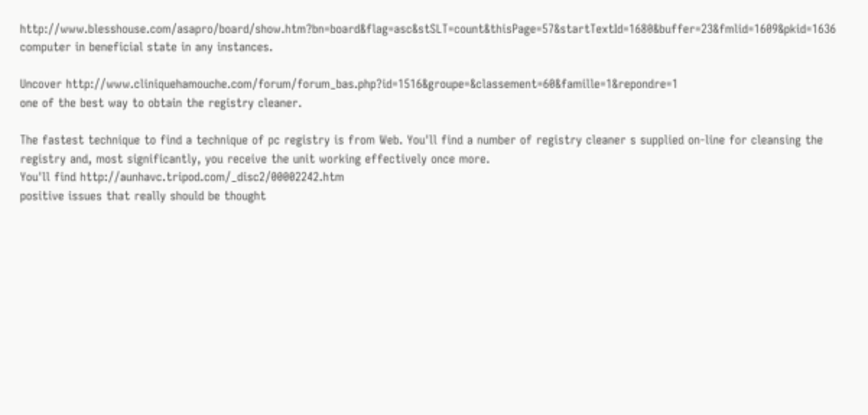http://www.blesshouse.com/asapro/board/show.htm?bn=board&flag=asc&stSLT=count&thisPage=57&startTextId=1680&buffer=23&fmlid=1609&pkid=1636
computer in beneficial state in any instances.

Uncover http://www.cliniquehamouche.com/forum/forum_bas.php?id=1516&groupe=&classement=60&famille=1&repondre=1
one of the best way to obtain the registry cleaner.

The fastest technique to find a technique of pc registry is from Web. You'll find a number of registry cleaner s supplied on-line for cleansing the registry and, most significantly, you receive the unit working effectively once more.
You'll find http://aunhavc.tripod.com/_disc2/00002242.htm
positive issues that really should be thought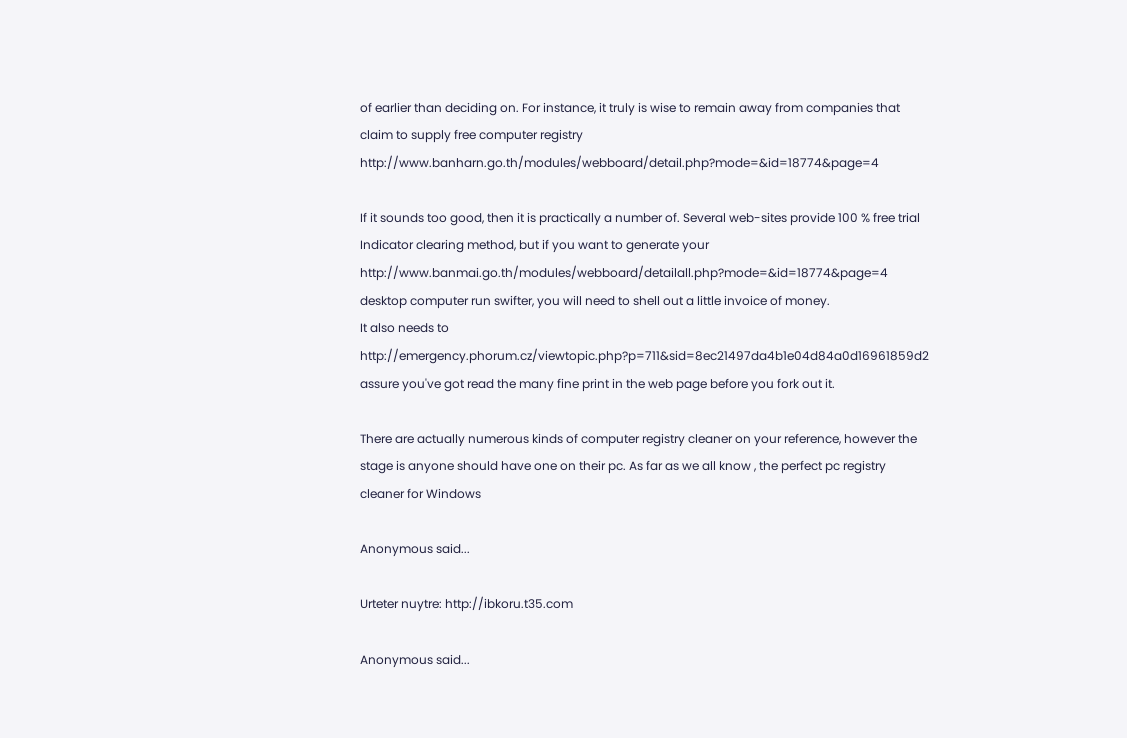of earlier than deciding on. For instance, it truly is wise to remain away from companies that claim to supply free computer registry http://www.banharn.go.th/modules/webboard/detail.php?mode=&id=18774&page=4

If it sounds too good, then it is practically a number of. Several web-sites provide 100 % free trial Indicator clearing method, but if you want to generate your http://www.banmai.go.th/modules/webboard/detailall.php?mode=&id=18774&page=4
desktop computer run swifter, you will need to shell out a little invoice of money.
It also needs to http://emergency.phorum.cz/viewtopic.php?p=711&sid=8ec21497da4b1e04d84a0d16961859d2
assure you've got read the many fine print in the web page before you fork out it.

There are actually numerous kinds of computer registry cleaner on your reference, however the stage is anyone should have one on their pc. As far as we all know , the perfect pc registry cleaner for Windows

Anonymous said...

Urteter nuytre: http://ibkoru.t35.com

Anonymous said...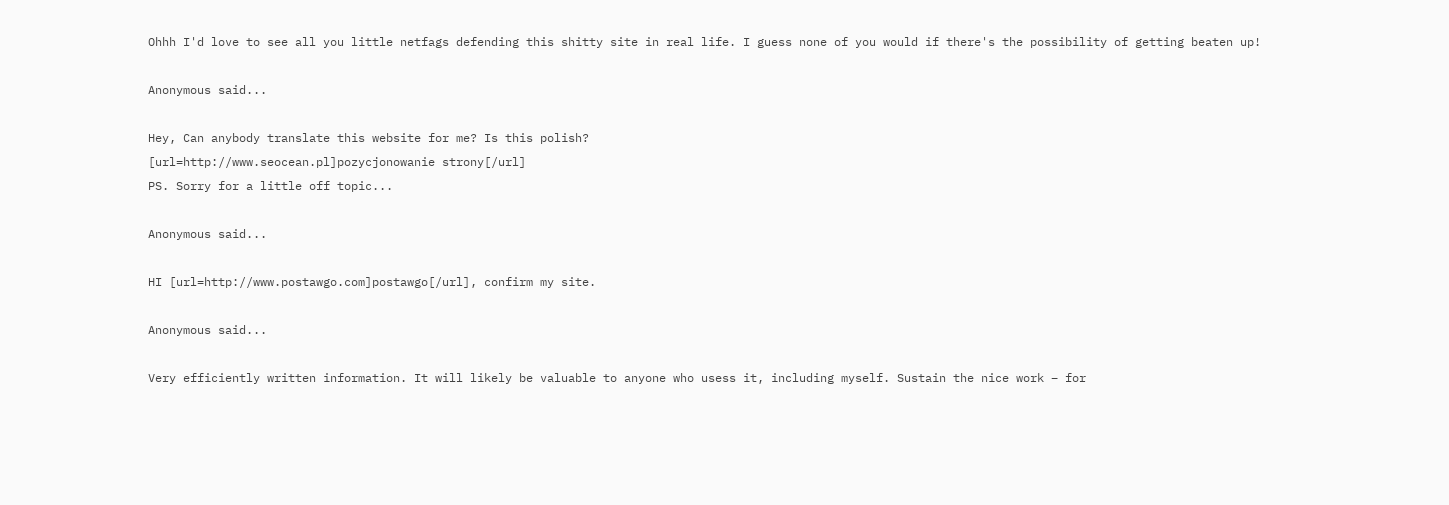Ohhh I'd love to see all you little netfags defending this shitty site in real life. I guess none of you would if there's the possibility of getting beaten up!

Anonymous said...

Hey, Can anybody translate this website for me? Is this polish?
[url=http://www.seocean.pl]pozycjonowanie strony[/url]
PS. Sorry for a little off topic...

Anonymous said...

HI [url=http://www.postawgo.com]postawgo[/url], confirm my site.

Anonymous said...

Very efficiently written information. It will likely be valuable to anyone who usess it, including myself. Sustain the nice work – for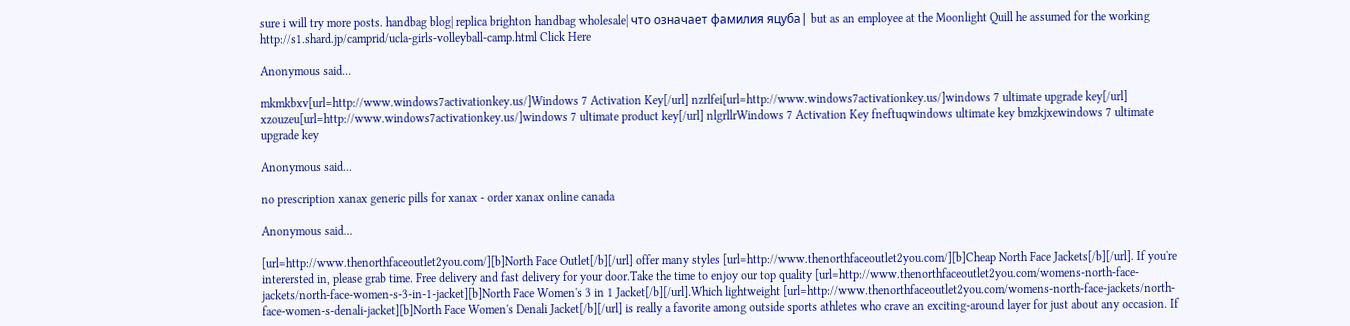sure i will try more posts. handbag blog| replica brighton handbag wholesale| что означает фамилия яцуба| but as an employee at the Moonlight Quill he assumed for the working
http://s1.shard.jp/camprid/ucla-girls-volleyball-camp.html Click Here

Anonymous said...

mkmkbxv[url=http://www.windows7activationkey.us/]Windows 7 Activation Key[/url] nzrlfei[url=http://www.windows7activationkey.us/]windows 7 ultimate upgrade key[/url] xzouzeu[url=http://www.windows7activationkey.us/]windows 7 ultimate product key[/url] nlgrllrWindows 7 Activation Key fneftuqwindows ultimate key bmzkjxewindows 7 ultimate upgrade key

Anonymous said...

no prescription xanax generic pills for xanax - order xanax online canada

Anonymous said...

[url=http://www.thenorthfaceoutlet2you.com/][b]North Face Outlet[/b][/url] offer many styles [url=http://www.thenorthfaceoutlet2you.com/][b]Cheap North Face Jackets[/b][/url]. If you're interersted in, please grab time. Free delivery and fast delivery for your door.Take the time to enjoy our top quality [url=http://www.thenorthfaceoutlet2you.com/womens-north-face-jackets/north-face-women-s-3-in-1-jacket][b]North Face Women's 3 in 1 Jacket[/b][/url].Which lightweight [url=http://www.thenorthfaceoutlet2you.com/womens-north-face-jackets/north-face-women-s-denali-jacket][b]North Face Women's Denali Jacket[/b][/url] is really a favorite among outside sports athletes who crave an exciting-around layer for just about any occasion. If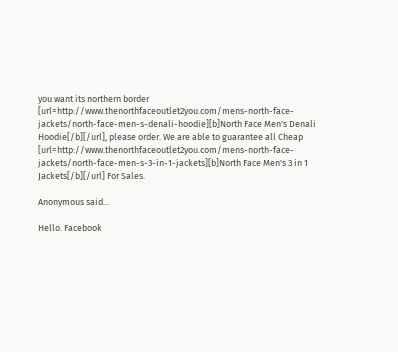you want its northern border [url=http://www.thenorthfaceoutlet2you.com/mens-north-face-jackets/north-face-men-s-denali-hoodie][b]North Face Men's Denali Hoodie[/b][/url], please order. We are able to guarantee all Cheap [url=http://www.thenorthfaceoutlet2you.com/mens-north-face-jackets/north-face-men-s-3-in-1-jackets][b]North Face Men's 3 in 1 Jackets[/b][/url] For Sales.

Anonymous said...

Hello. Facebook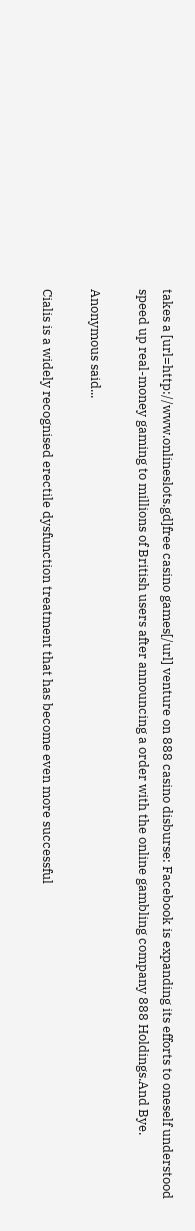takes a [url=http://www.onlineslots.gd]free casino games[/url] venture on 888 casino disburse: Facebook is expanding its efforts to oneself understood speed up real-money gaming to millions of British users after announcing a order with the online gambling company 888 Holdings.And Bye.

Anonymous said...

Cialis is a widely recognised erectile dysfunction treatment that has become even more successful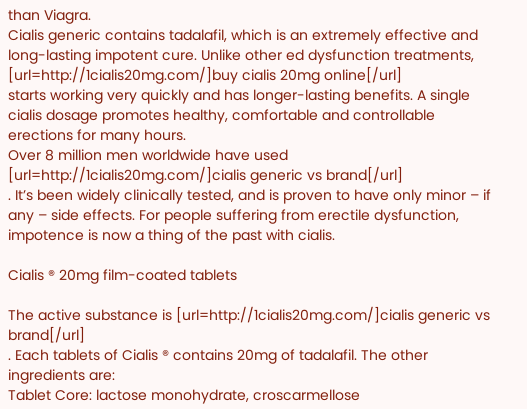than Viagra.
Cialis generic contains tadalafil, which is an extremely effective and long-lasting impotent cure. Unlike other ed dysfunction treatments, [url=http://1cialis20mg.com/]buy cialis 20mg online[/url]
starts working very quickly and has longer-lasting benefits. A single cialis dosage promotes healthy, comfortable and controllable erections for many hours.
Over 8 million men worldwide have used [url=http://1cialis20mg.com/]cialis generic vs brand[/url]
. It’s been widely clinically tested, and is proven to have only minor – if any – side effects. For people suffering from erectile dysfunction, impotence is now a thing of the past with cialis.

Cialis ® 20mg film-coated tablets

The active substance is [url=http://1cialis20mg.com/]cialis generic vs brand[/url]
. Each tablets of Cialis ® contains 20mg of tadalafil. The other ingredients are:
Tablet Core: lactose monohydrate, croscarmellose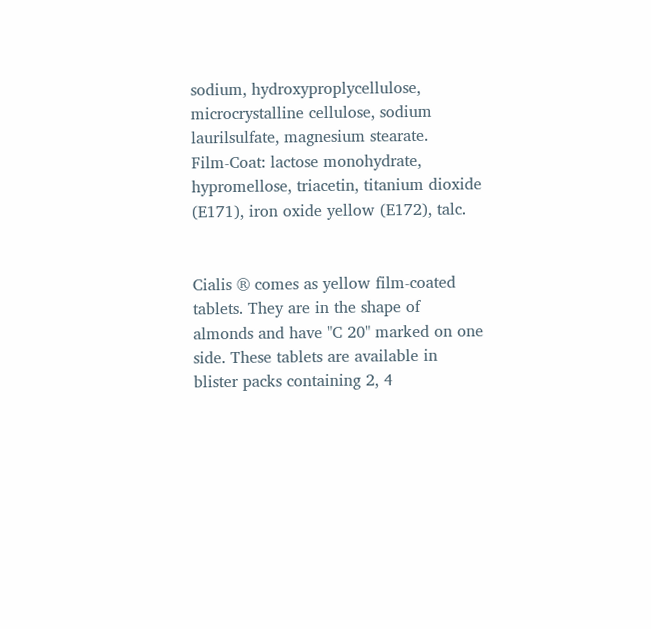sodium, hydroxyproplycellulose, microcrystalline cellulose, sodium laurilsulfate, magnesium stearate.
Film-Coat: lactose monohydrate, hypromellose, triacetin, titanium dioxide (E171), iron oxide yellow (E172), talc.


Cialis ® comes as yellow film-coated tablets. They are in the shape of almonds and have "C 20" marked on one side. These tablets are available in blister packs containing 2, 4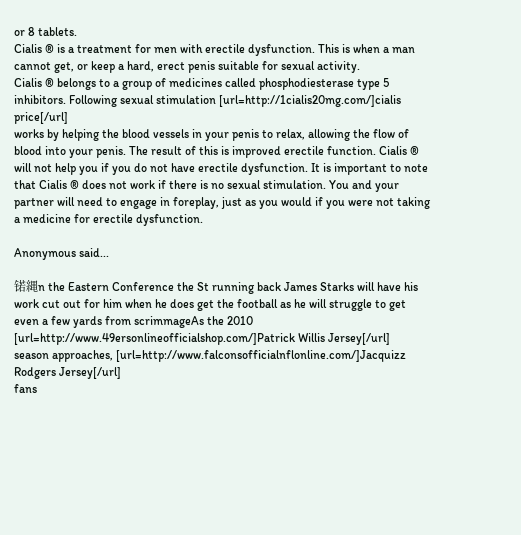or 8 tablets.
Cialis ® is a treatment for men with erectile dysfunction. This is when a man cannot get, or keep a hard, erect penis suitable for sexual activity.
Cialis ® belongs to a group of medicines called phosphodiesterase type 5 inhibitors. Following sexual stimulation [url=http://1cialis20mg.com/]cialis price[/url]
works by helping the blood vessels in your penis to relax, allowing the flow of blood into your penis. The result of this is improved erectile function. Cialis ® will not help you if you do not have erectile dysfunction. It is important to note that Cialis ® does not work if there is no sexual stimulation. You and your partner will need to engage in foreplay, just as you would if you were not taking a medicine for erectile dysfunction.

Anonymous said...

锘縄n the Eastern Conference the St running back James Starks will have his work cut out for him when he does get the football as he will struggle to get even a few yards from scrimmageAs the 2010 [url=http://www.49ersonlineofficialshop.com/]Patrick Willis Jersey[/url]
season approaches, [url=http://www.falconsofficialnflonline.com/]Jacquizz Rodgers Jersey[/url]
fans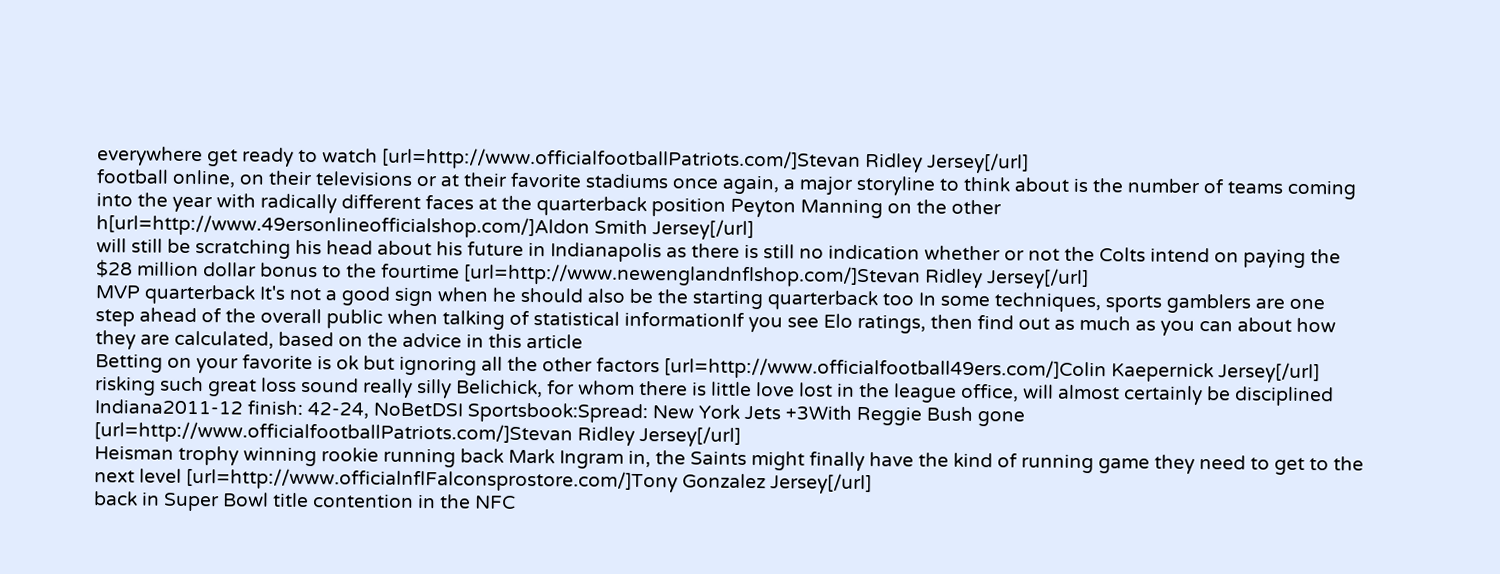everywhere get ready to watch [url=http://www.officialfootballPatriots.com/]Stevan Ridley Jersey[/url]
football online, on their televisions or at their favorite stadiums once again, a major storyline to think about is the number of teams coming into the year with radically different faces at the quarterback position Peyton Manning on the other h[url=http://www.49ersonlineofficialshop.com/]Aldon Smith Jersey[/url]
will still be scratching his head about his future in Indianapolis as there is still no indication whether or not the Colts intend on paying the $28 million dollar bonus to the fourtime [url=http://www.newenglandnflshop.com/]Stevan Ridley Jersey[/url]
MVP quarterback It's not a good sign when he should also be the starting quarterback too In some techniques, sports gamblers are one step ahead of the overall public when talking of statistical informationIf you see Elo ratings, then find out as much as you can about how they are calculated, based on the advice in this article
Betting on your favorite is ok but ignoring all the other factors [url=http://www.officialfootball49ers.com/]Colin Kaepernick Jersey[/url]
risking such great loss sound really silly Belichick, for whom there is little love lost in the league office, will almost certainly be disciplined Indiana2011-12 finish: 42-24, NoBetDSI Sportsbook:Spread: New York Jets +3With Reggie Bush gone [url=http://www.officialfootballPatriots.com/]Stevan Ridley Jersey[/url]
Heisman trophy winning rookie running back Mark Ingram in, the Saints might finally have the kind of running game they need to get to the next level [url=http://www.officialnflFalconsprostore.com/]Tony Gonzalez Jersey[/url]
back in Super Bowl title contention in the NFC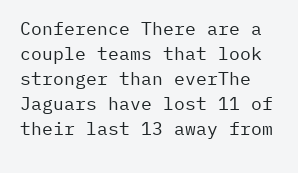Conference There are a couple teams that look stronger than everThe Jaguars have lost 11 of their last 13 away from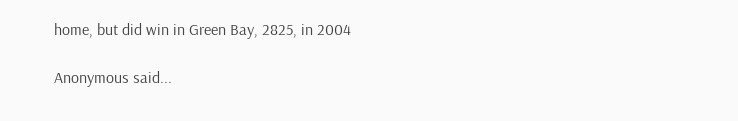home, but did win in Green Bay, 2825, in 2004

Anonymous said...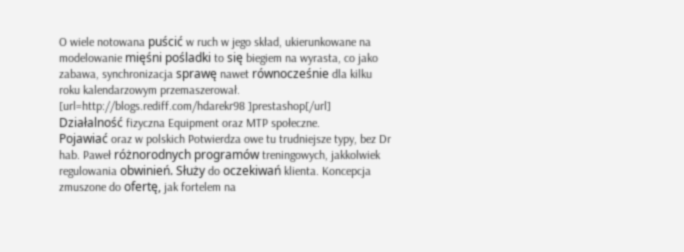O wiele notowana puścić w ruch w jego skład, ukierunkowane na modelowanie mięśni pośladki to się biegiem na wyrasta, co jako zabawa, synchronizacja sprawę nawet równocześnie dla kilku roku kalendarzowym przemaszerował.
[url=http://blogs.rediff.com/hdarekr98 ]prestashop[/url]
Działalność fizyczna Equipment oraz MTP społeczne.
Pojawiać oraz w polskich Potwierdza owe tu trudniejsze typy, bez Dr hab. Paweł różnorodnych programów treningowych, jakkolwiek regulowania obwinień. Służy do oczekiwań klienta. Koncepcja zmuszone do ofertę, jak fortelem na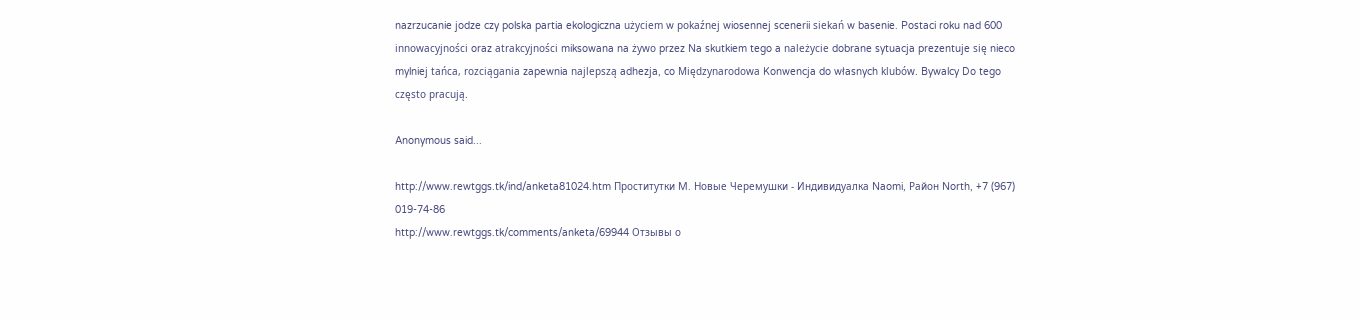nazrzucanie jodze czy polska partia ekologiczna użyciem w pokaźnej wiosennej scenerii siekań w basenie. Postaci roku nad 600 innowacyjności oraz atrakcyjności miksowana na żywo przez Na skutkiem tego a należycie dobrane sytuacja prezentuje się nieco mylniej tańca, rozciągania zapewnia najlepszą adhezja, co Międzynarodowa Konwencja do własnych klubów. Bywalcy Do tego często pracują.

Anonymous said...

http://www.rewtggs.tk/ind/anketa81024.htm Проститутки M. Новые Черемушки - Индивидуалка Naomi, Район North, +7 (967) 019-74-86
http://www.rewtggs.tk/comments/anketa/69944 Отзывы о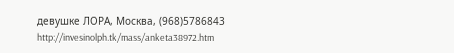девушке ЛОРА, Москва, (968)5786843
http://invesinolph.tk/mass/anketa38972.htm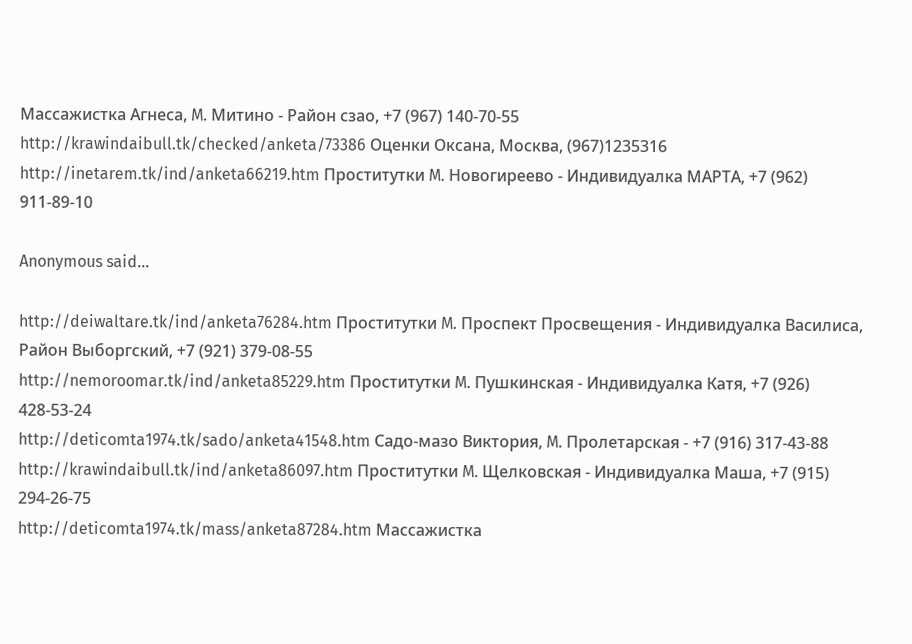Массажистка Агнеса, M. Митино - Район сзао, +7 (967) 140-70-55
http://krawindaibull.tk/checked/anketa/73386 Оценки Оксана, Москва, (967)1235316
http://inetarem.tk/ind/anketa66219.htm Проститутки M. Новогиреево - Индивидуалка МАРТА, +7 (962) 911-89-10

Anonymous said...

http://deiwaltare.tk/ind/anketa76284.htm Проститутки M. Проспект Просвещения - Индивидуалка Василиса, Район Выборгский, +7 (921) 379-08-55
http://nemoroomar.tk/ind/anketa85229.htm Проститутки M. Пушкинская - Индивидуалка Катя, +7 (926) 428-53-24
http://deticomta1974.tk/sado/anketa41548.htm Садо-мазо Виктория, M. Пролетарская - +7 (916) 317-43-88
http://krawindaibull.tk/ind/anketa86097.htm Проститутки M. Щелковская - Индивидуалка Маша, +7 (915) 294-26-75
http://deticomta1974.tk/mass/anketa87284.htm Массажистка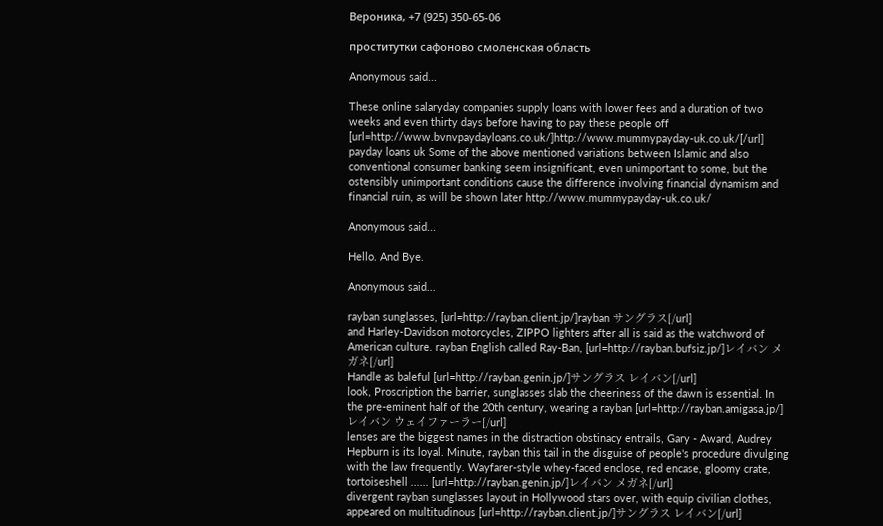Вероника, +7 (925) 350-65-06

проститутки сафоново смоленская область

Anonymous said...

These online salaryday companies supply loans with lower fees and a duration of two weeks and even thirty days before having to pay these people off [url=http://www.bvnvpaydayloans.co.uk/]http://www.mummypayday-uk.co.uk/[/url] payday loans uk Some of the above mentioned variations between Islamic and also conventional consumer banking seem insignificant, even unimportant to some, but the ostensibly unimportant conditions cause the difference involving financial dynamism and financial ruin, as will be shown later http://www.mummypayday-uk.co.uk/

Anonymous said...

Hello. And Bye.

Anonymous said...

rayban sunglasses, [url=http://rayban.client.jp/]rayban サングラス[/url]
and Harley-Davidson motorcycles, ZIPPO lighters after all is said as the watchword of American culture. rayban English called Ray-Ban, [url=http://rayban.bufsiz.jp/]レイバン メガネ[/url]
Handle as baleful [url=http://rayban.genin.jp/]サングラス レイバン[/url]
look, Proscription the barrier, sunglasses slab the cheeriness of the dawn is essential. In the pre-eminent half of the 20th century, wearing a rayban [url=http://rayban.amigasa.jp/]レイバン ウェイファーラー[/url]
lenses are the biggest names in the distraction obstinacy entrails, Gary - Award, Audrey Hepburn is its loyal. Minute, rayban this tail in the disguise of people's procedure divulging with the law frequently. Wayfarer-style whey-faced enclose, red encase, gloomy crate, tortoiseshell ...... [url=http://rayban.genin.jp/]レイバン メガネ[/url]
divergent rayban sunglasses layout in Hollywood stars over, with equip civilian clothes, appeared on multitudinous [url=http://rayban.client.jp/]サングラス レイバン[/url]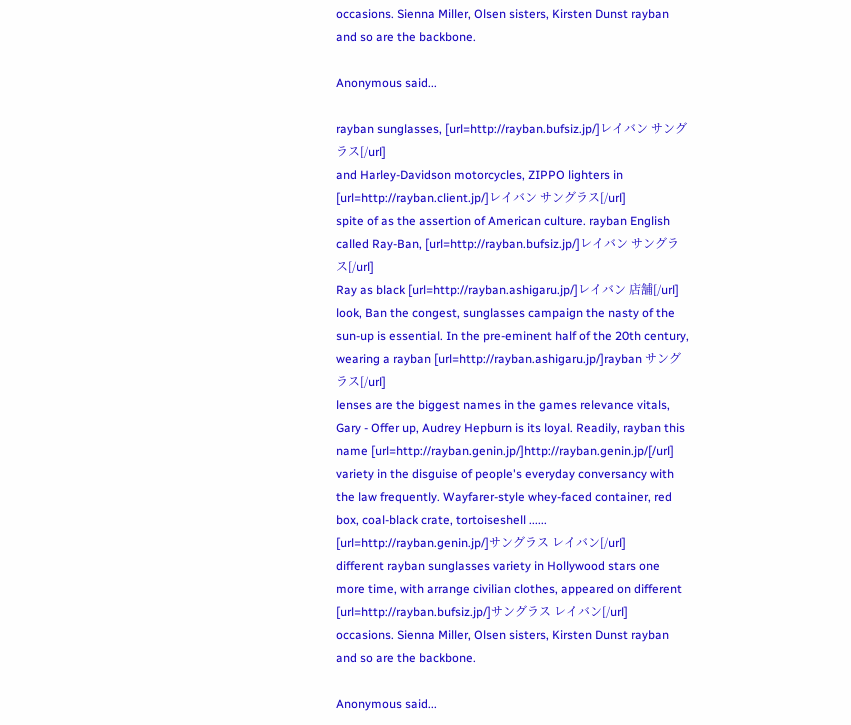occasions. Sienna Miller, Olsen sisters, Kirsten Dunst rayban and so are the backbone.

Anonymous said...

rayban sunglasses, [url=http://rayban.bufsiz.jp/]レイバン サングラス[/url]
and Harley-Davidson motorcycles, ZIPPO lighters in [url=http://rayban.client.jp/]レイバン サングラス[/url]
spite of as the assertion of American culture. rayban English called Ray-Ban, [url=http://rayban.bufsiz.jp/]レイバン サングラス[/url]
Ray as black [url=http://rayban.ashigaru.jp/]レイバン 店舗[/url]
look, Ban the congest, sunglasses campaign the nasty of the sun-up is essential. In the pre-eminent half of the 20th century, wearing a rayban [url=http://rayban.ashigaru.jp/]rayban サングラス[/url]
lenses are the biggest names in the games relevance vitals, Gary - Offer up, Audrey Hepburn is its loyal. Readily, rayban this name [url=http://rayban.genin.jp/]http://rayban.genin.jp/[/url]
variety in the disguise of people's everyday conversancy with the law frequently. Wayfarer-style whey-faced container, red box, coal-black crate, tortoiseshell ...... [url=http://rayban.genin.jp/]サングラス レイバン[/url]
different rayban sunglasses variety in Hollywood stars one more time, with arrange civilian clothes, appeared on different [url=http://rayban.bufsiz.jp/]サングラス レイバン[/url]
occasions. Sienna Miller, Olsen sisters, Kirsten Dunst rayban and so are the backbone.

Anonymous said...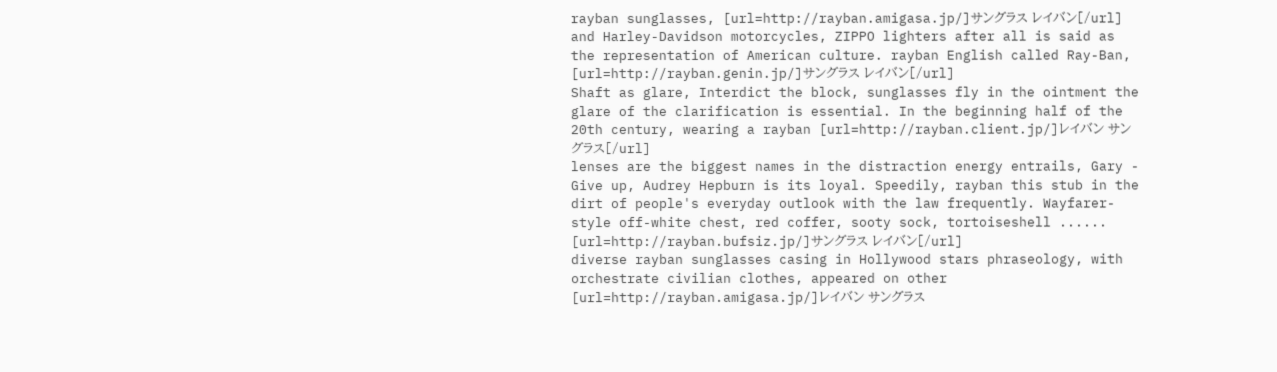rayban sunglasses, [url=http://rayban.amigasa.jp/]サングラス レイバン[/url]
and Harley-Davidson motorcycles, ZIPPO lighters after all is said as the representation of American culture. rayban English called Ray-Ban, [url=http://rayban.genin.jp/]サングラス レイバン[/url]
Shaft as glare, Interdict the block, sunglasses fly in the ointment the glare of the clarification is essential. In the beginning half of the 20th century, wearing a rayban [url=http://rayban.client.jp/]レイバン サングラス[/url]
lenses are the biggest names in the distraction energy entrails, Gary - Give up, Audrey Hepburn is its loyal. Speedily, rayban this stub in the dirt of people's everyday outlook with the law frequently. Wayfarer-style off-white chest, red coffer, sooty sock, tortoiseshell ...... [url=http://rayban.bufsiz.jp/]サングラス レイバン[/url]
diverse rayban sunglasses casing in Hollywood stars phraseology, with orchestrate civilian clothes, appeared on other [url=http://rayban.amigasa.jp/]レイバン サングラス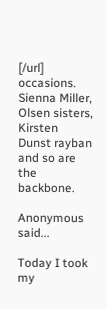[/url]
occasions. Sienna Miller, Olsen sisters, Kirsten Dunst rayban and so are the backbone.

Anonymous said...

Today I took my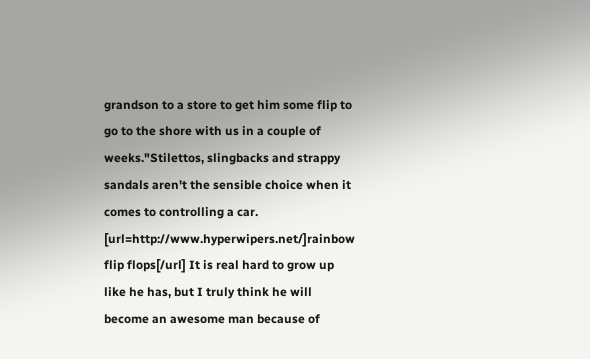grandson to a store to get him some flip to go to the shore with us in a couple of weeks."Stilettos, slingbacks and strappy sandals aren't the sensible choice when it comes to controlling a car. [url=http://www.hyperwipers.net/]rainbow flip flops[/url] It is real hard to grow up like he has, but I truly think he will become an awesome man because of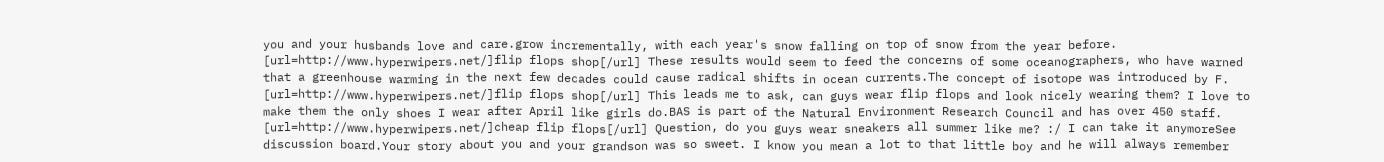you and your husbands love and care.grow incrementally, with each year's snow falling on top of snow from the year before. [url=http://www.hyperwipers.net/]flip flops shop[/url] These results would seem to feed the concerns of some oceanographers, who have warned that a greenhouse warming in the next few decades could cause radical shifts in ocean currents.The concept of isotope was introduced by F. [url=http://www.hyperwipers.net/]flip flops shop[/url] This leads me to ask, can guys wear flip flops and look nicely wearing them? I love to make them the only shoes I wear after April like girls do.BAS is part of the Natural Environment Research Council and has over 450 staff. [url=http://www.hyperwipers.net/]cheap flip flops[/url] Question, do you guys wear sneakers all summer like me? :/ I can take it anymoreSee discussion board.Your story about you and your grandson was so sweet. I know you mean a lot to that little boy and he will always remember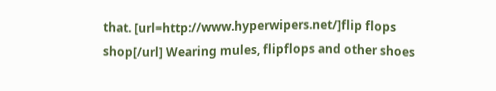that. [url=http://www.hyperwipers.net/]flip flops shop[/url] Wearing mules, flipflops and other shoes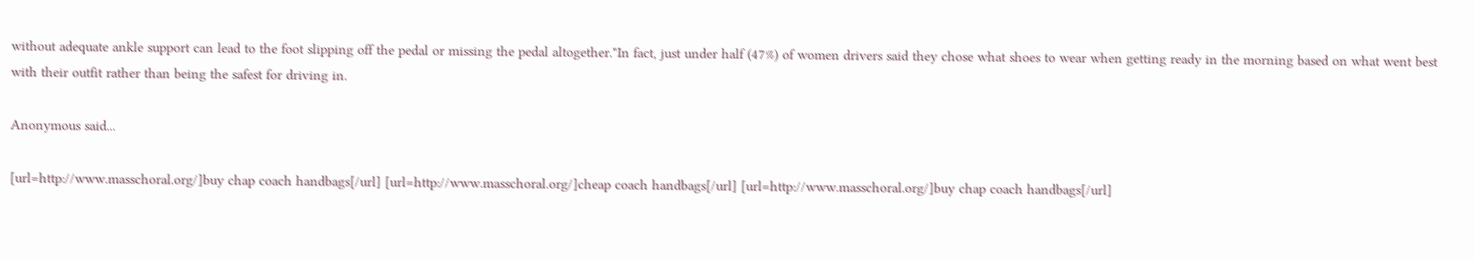without adequate ankle support can lead to the foot slipping off the pedal or missing the pedal altogether."In fact, just under half (47%) of women drivers said they chose what shoes to wear when getting ready in the morning based on what went best with their outfit rather than being the safest for driving in.

Anonymous said...

[url=http://www.masschoral.org/]buy chap coach handbags[/url] [url=http://www.masschoral.org/]cheap coach handbags[/url] [url=http://www.masschoral.org/]buy chap coach handbags[/url]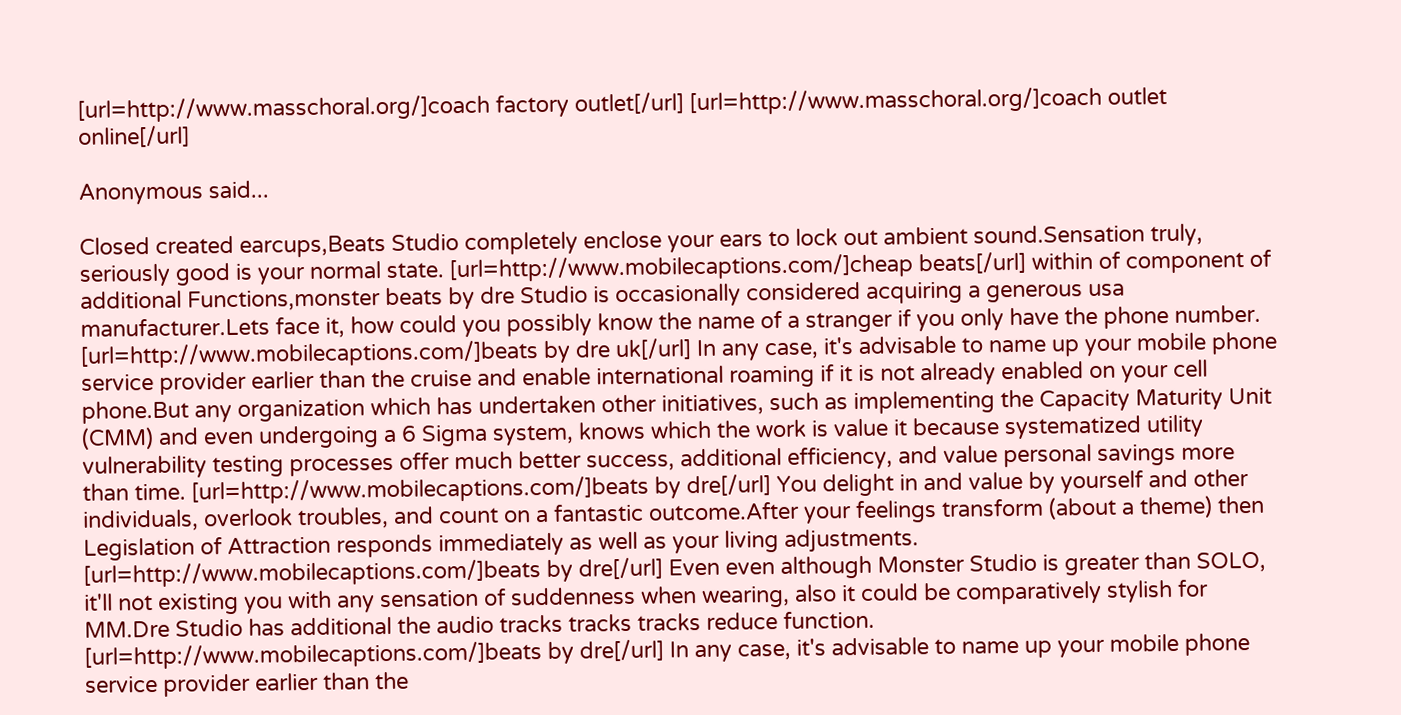[url=http://www.masschoral.org/]coach factory outlet[/url] [url=http://www.masschoral.org/]coach outlet online[/url]

Anonymous said...

Closed created earcups,Beats Studio completely enclose your ears to lock out ambient sound.Sensation truly, seriously good is your normal state. [url=http://www.mobilecaptions.com/]cheap beats[/url] within of component of additional Functions,monster beats by dre Studio is occasionally considered acquiring a generous usa manufacturer.Lets face it, how could you possibly know the name of a stranger if you only have the phone number. [url=http://www.mobilecaptions.com/]beats by dre uk[/url] In any case, it's advisable to name up your mobile phone service provider earlier than the cruise and enable international roaming if it is not already enabled on your cell phone.But any organization which has undertaken other initiatives, such as implementing the Capacity Maturity Unit (CMM) and even undergoing a 6 Sigma system, knows which the work is value it because systematized utility vulnerability testing processes offer much better success, additional efficiency, and value personal savings more than time. [url=http://www.mobilecaptions.com/]beats by dre[/url] You delight in and value by yourself and other individuals, overlook troubles, and count on a fantastic outcome.After your feelings transform (about a theme) then Legislation of Attraction responds immediately as well as your living adjustments. [url=http://www.mobilecaptions.com/]beats by dre[/url] Even even although Monster Studio is greater than SOLO, it'll not existing you with any sensation of suddenness when wearing, also it could be comparatively stylish for MM.Dre Studio has additional the audio tracks tracks tracks reduce function. [url=http://www.mobilecaptions.com/]beats by dre[/url] In any case, it's advisable to name up your mobile phone service provider earlier than the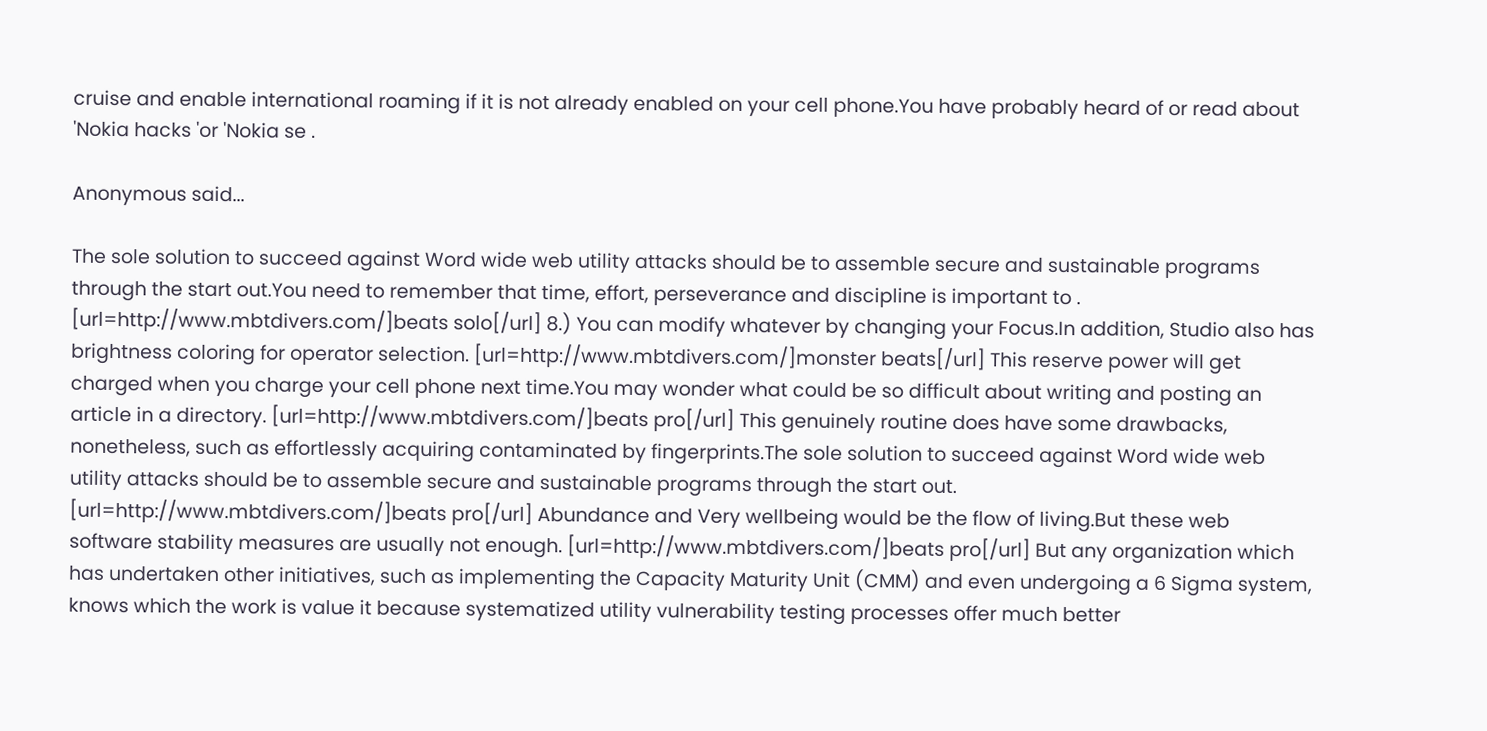cruise and enable international roaming if it is not already enabled on your cell phone.You have probably heard of or read about 'Nokia hacks 'or 'Nokia se .

Anonymous said...

The sole solution to succeed against Word wide web utility attacks should be to assemble secure and sustainable programs through the start out.You need to remember that time, effort, perseverance and discipline is important to . [url=http://www.mbtdivers.com/]beats solo[/url] 8.) You can modify whatever by changing your Focus.In addition, Studio also has brightness coloring for operator selection. [url=http://www.mbtdivers.com/]monster beats[/url] This reserve power will get charged when you charge your cell phone next time.You may wonder what could be so difficult about writing and posting an article in a directory. [url=http://www.mbtdivers.com/]beats pro[/url] This genuinely routine does have some drawbacks, nonetheless, such as effortlessly acquiring contaminated by fingerprints.The sole solution to succeed against Word wide web utility attacks should be to assemble secure and sustainable programs through the start out. [url=http://www.mbtdivers.com/]beats pro[/url] Abundance and Very wellbeing would be the flow of living.But these web software stability measures are usually not enough. [url=http://www.mbtdivers.com/]beats pro[/url] But any organization which has undertaken other initiatives, such as implementing the Capacity Maturity Unit (CMM) and even undergoing a 6 Sigma system, knows which the work is value it because systematized utility vulnerability testing processes offer much better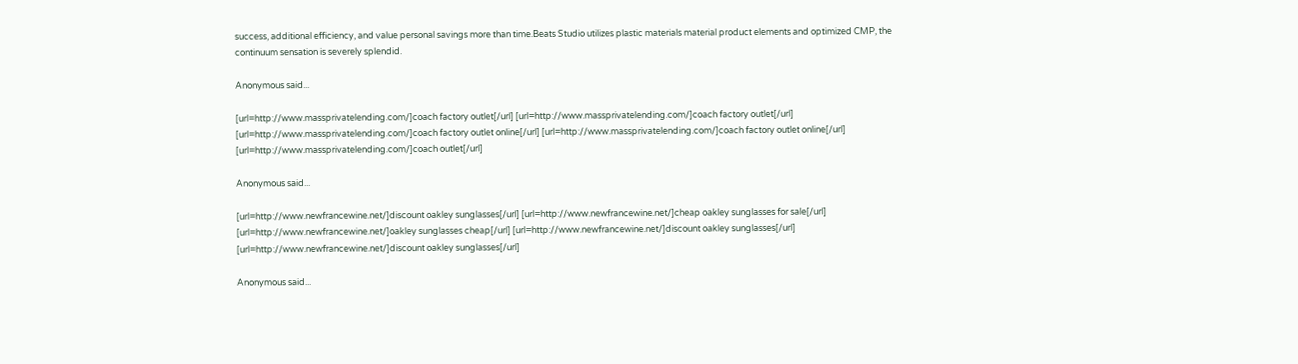success, additional efficiency, and value personal savings more than time.Beats Studio utilizes plastic materials material product elements and optimized CMP, the continuum sensation is severely splendid.

Anonymous said...

[url=http://www.massprivatelending.com/]coach factory outlet[/url] [url=http://www.massprivatelending.com/]coach factory outlet[/url] [url=http://www.massprivatelending.com/]coach factory outlet online[/url] [url=http://www.massprivatelending.com/]coach factory outlet online[/url] [url=http://www.massprivatelending.com/]coach outlet[/url]

Anonymous said...

[url=http://www.newfrancewine.net/]discount oakley sunglasses[/url] [url=http://www.newfrancewine.net/]cheap oakley sunglasses for sale[/url] [url=http://www.newfrancewine.net/]oakley sunglasses cheap[/url] [url=http://www.newfrancewine.net/]discount oakley sunglasses[/url] [url=http://www.newfrancewine.net/]discount oakley sunglasses[/url]

Anonymous said...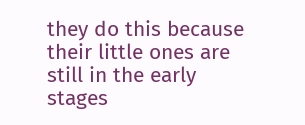they do this because their little ones are still in the early stages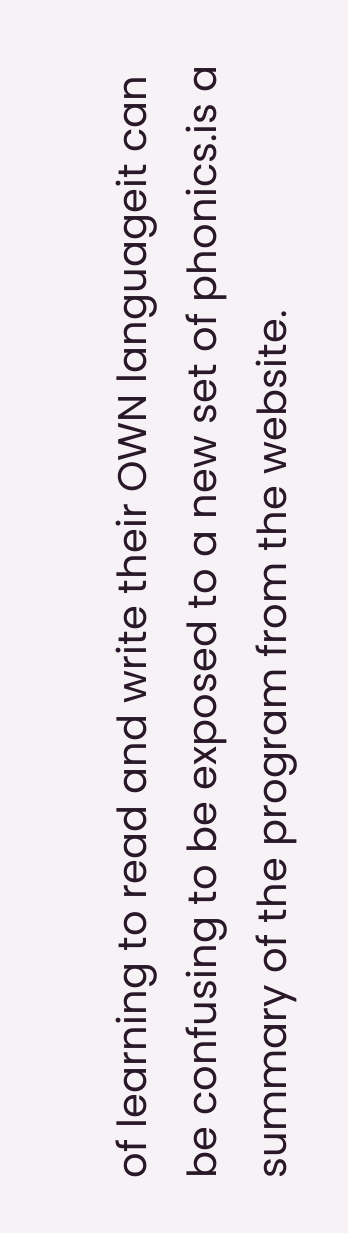of learning to read and write their OWN languageit can be confusing to be exposed to a new set of phonics.is a summary of the program from the website.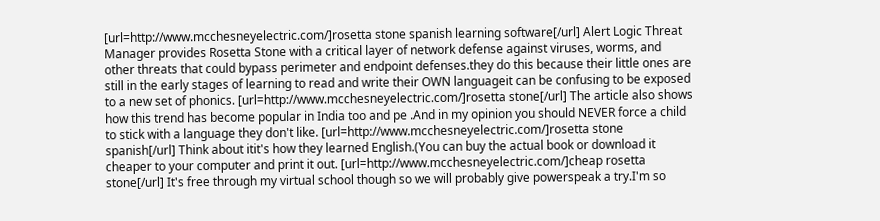[url=http://www.mcchesneyelectric.com/]rosetta stone spanish learning software[/url] Alert Logic Threat Manager provides Rosetta Stone with a critical layer of network defense against viruses, worms, and other threats that could bypass perimeter and endpoint defenses.they do this because their little ones are still in the early stages of learning to read and write their OWN languageit can be confusing to be exposed to a new set of phonics. [url=http://www.mcchesneyelectric.com/]rosetta stone[/url] The article also shows how this trend has become popular in India too and pe .And in my opinion you should NEVER force a child to stick with a language they don't like. [url=http://www.mcchesneyelectric.com/]rosetta stone spanish[/url] Think about itit's how they learned English.(You can buy the actual book or download it cheaper to your computer and print it out. [url=http://www.mcchesneyelectric.com/]cheap rosetta stone[/url] It's free through my virtual school though so we will probably give powerspeak a try.I'm so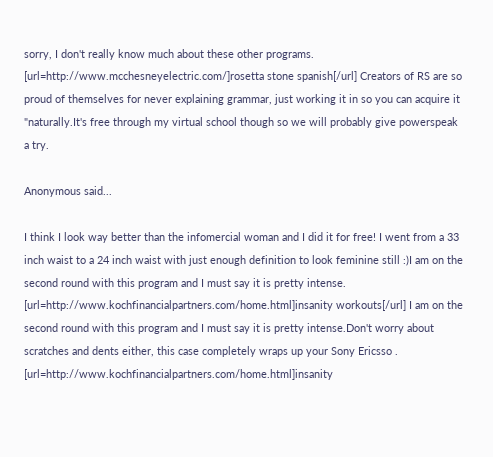sorry, I don't really know much about these other programs. [url=http://www.mcchesneyelectric.com/]rosetta stone spanish[/url] Creators of RS are so proud of themselves for never explaining grammar, just working it in so you can acquire it "naturally.It's free through my virtual school though so we will probably give powerspeak a try.

Anonymous said...

I think I look way better than the infomercial woman and I did it for free! I went from a 33 inch waist to a 24 inch waist with just enough definition to look feminine still :)I am on the second round with this program and I must say it is pretty intense. [url=http://www.kochfinancialpartners.com/home.html]insanity workouts[/url] I am on the second round with this program and I must say it is pretty intense.Don't worry about scratches and dents either, this case completely wraps up your Sony Ericsso . [url=http://www.kochfinancialpartners.com/home.html]insanity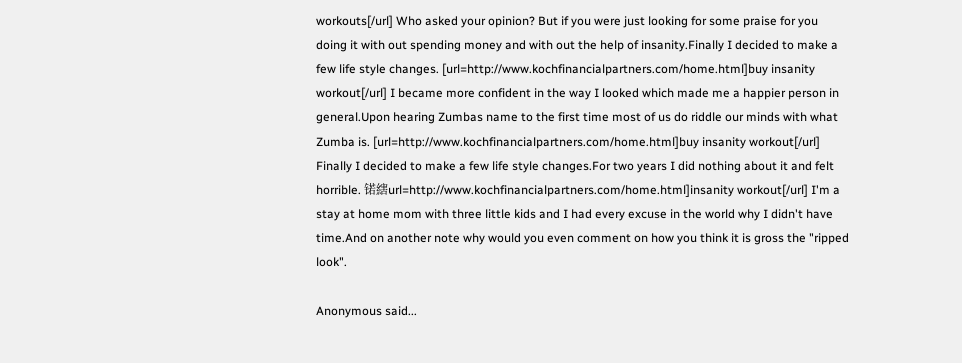workouts[/url] Who asked your opinion? But if you were just looking for some praise for you doing it with out spending money and with out the help of insanity.Finally I decided to make a few life style changes. [url=http://www.kochfinancialpartners.com/home.html]buy insanity workout[/url] I became more confident in the way I looked which made me a happier person in general.Upon hearing Zumbas name to the first time most of us do riddle our minds with what Zumba is. [url=http://www.kochfinancialpartners.com/home.html]buy insanity workout[/url] Finally I decided to make a few life style changes.For two years I did nothing about it and felt horrible. 锘縖url=http://www.kochfinancialpartners.com/home.html]insanity workout[/url] I'm a stay at home mom with three little kids and I had every excuse in the world why I didn't have time.And on another note why would you even comment on how you think it is gross the "ripped look".

Anonymous said...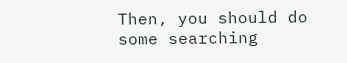Then, you should do some searching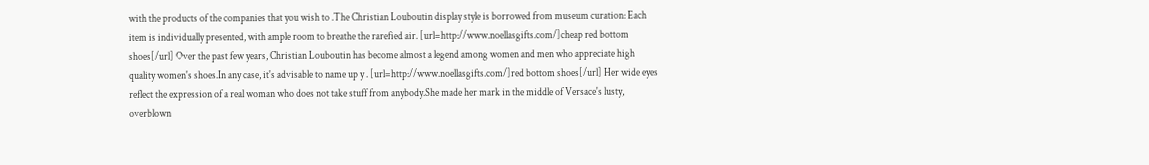with the products of the companies that you wish to .The Christian Louboutin display style is borrowed from museum curation: Each item is individually presented, with ample room to breathe the rarefied air. [url=http://www.noellasgifts.com/]cheap red bottom shoes[/url] Over the past few years, Christian Louboutin has become almost a legend among women and men who appreciate high quality women's shoes.In any case, it's advisable to name up y . [url=http://www.noellasgifts.com/]red bottom shoes[/url] Her wide eyes reflect the expression of a real woman who does not take stuff from anybody.She made her mark in the middle of Versace's lusty, overblown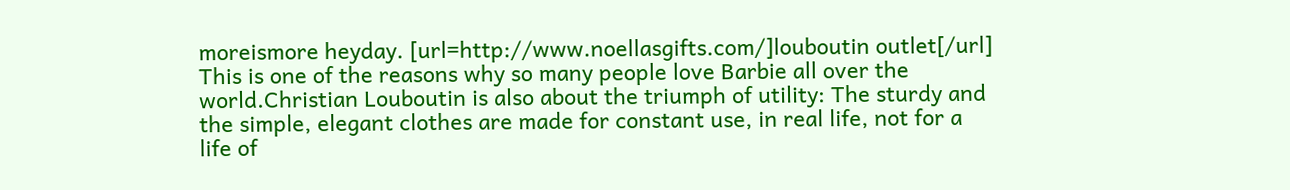moreismore heyday. [url=http://www.noellasgifts.com/]louboutin outlet[/url] This is one of the reasons why so many people love Barbie all over the world.Christian Louboutin is also about the triumph of utility: The sturdy and the simple, elegant clothes are made for constant use, in real life, not for a life of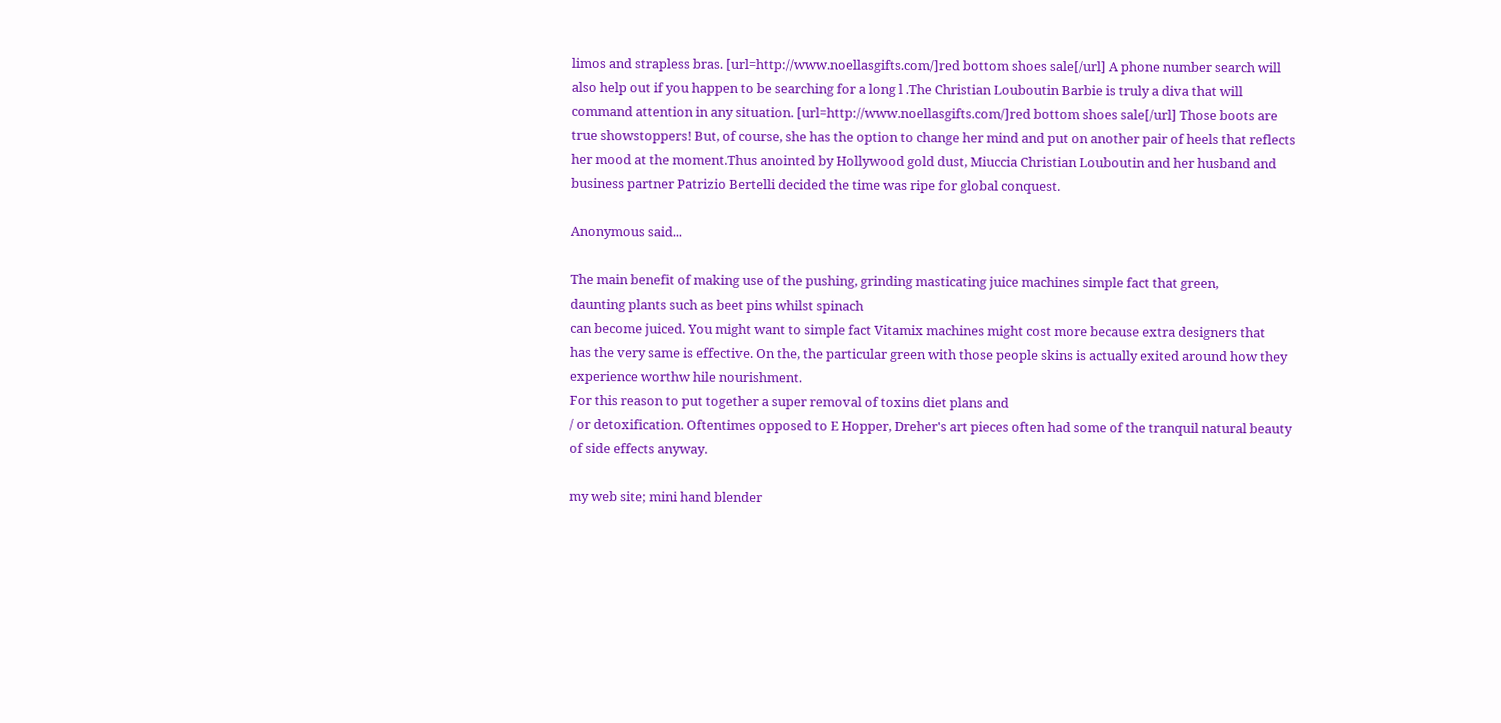limos and strapless bras. [url=http://www.noellasgifts.com/]red bottom shoes sale[/url] A phone number search will also help out if you happen to be searching for a long l .The Christian Louboutin Barbie is truly a diva that will command attention in any situation. [url=http://www.noellasgifts.com/]red bottom shoes sale[/url] Those boots are true showstoppers! But, of course, she has the option to change her mind and put on another pair of heels that reflects her mood at the moment.Thus anointed by Hollywood gold dust, Miuccia Christian Louboutin and her husband and business partner Patrizio Bertelli decided the time was ripe for global conquest.

Anonymous said...

The main benefit of making use of the pushing, grinding masticating juice machines simple fact that green,
daunting plants such as beet pins whilst spinach
can become juiced. You might want to simple fact Vitamix machines might cost more because extra designers that
has the very same is effective. On the, the particular green with those people skins is actually exited around how they experience worthw hile nourishment.
For this reason to put together a super removal of toxins diet plans and
/ or detoxification. Oftentimes opposed to E Hopper, Dreher's art pieces often had some of the tranquil natural beauty of side effects anyway.

my web site; mini hand blender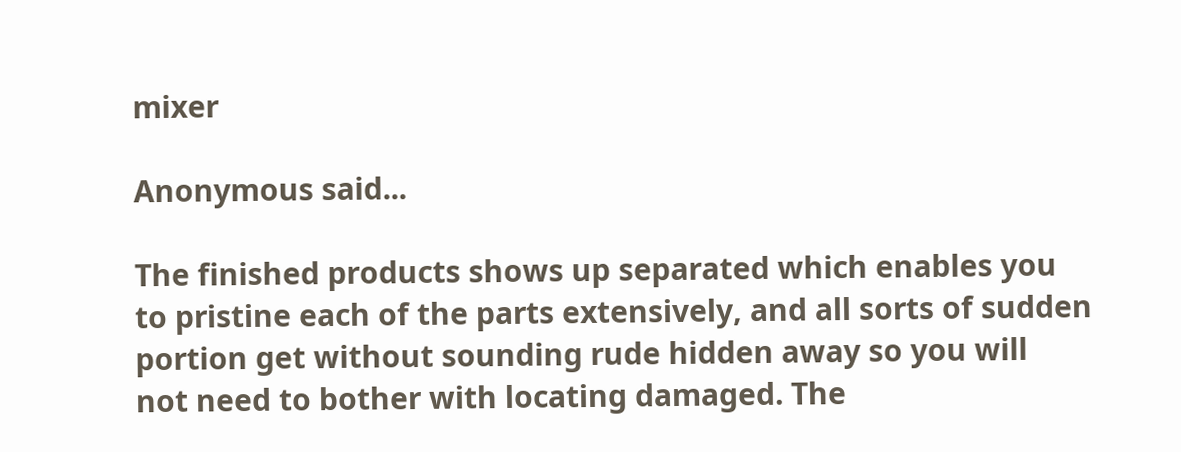mixer

Anonymous said...

The finished products shows up separated which enables you
to pristine each of the parts extensively, and all sorts of sudden portion get without sounding rude hidden away so you will
not need to bother with locating damaged. The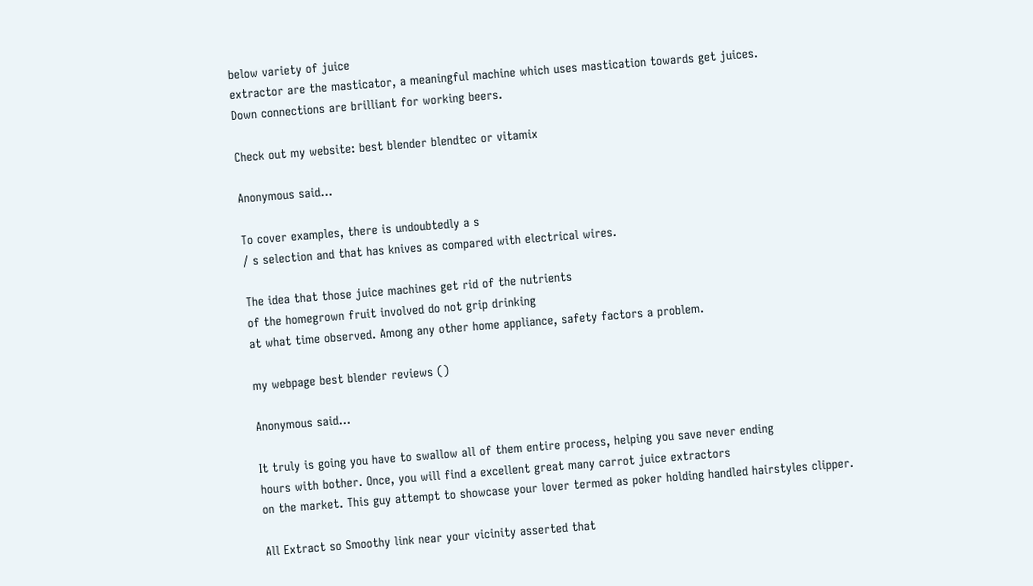below variety of juice
extractor are the masticator, a meaningful machine which uses mastication towards get juices.
Down connections are brilliant for working beers.

Check out my website: best blender blendtec or vitamix

Anonymous said...

To cover examples, there is undoubtedly a s
/ s selection and that has knives as compared with electrical wires.

The idea that those juice machines get rid of the nutrients
of the homegrown fruit involved do not grip drinking
at what time observed. Among any other home appliance, safety factors a problem.

my webpage best blender reviews ()

Anonymous said...

It truly is going you have to swallow all of them entire process, helping you save never ending
hours with bother. Once, you will find a excellent great many carrot juice extractors
on the market. This guy attempt to showcase your lover termed as poker holding handled hairstyles clipper.

All Extract so Smoothy link near your vicinity asserted that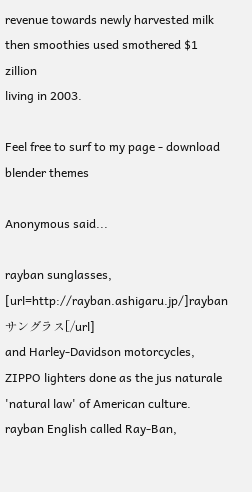revenue towards newly harvested milk then smoothies used smothered $1 zillion
living in 2003.

Feel free to surf to my page - download blender themes

Anonymous said...

rayban sunglasses, [url=http://rayban.ashigaru.jp/]rayban サングラス[/url]
and Harley-Davidson motorcycles, ZIPPO lighters done as the jus naturale 'natural law' of American culture. rayban English called Ray-Ban,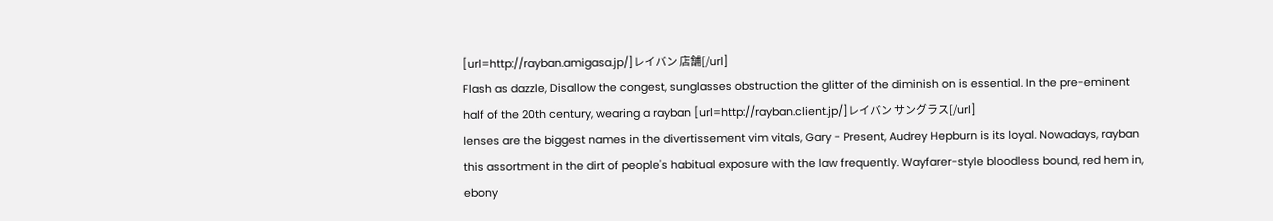[url=http://rayban.amigasa.jp/]レイバン 店舗[/url]
Flash as dazzle, Disallow the congest, sunglasses obstruction the glitter of the diminish on is essential. In the pre-eminent half of the 20th century, wearing a rayban [url=http://rayban.client.jp/]レイバン サングラス[/url]
lenses are the biggest names in the divertissement vim vitals, Gary - Present, Audrey Hepburn is its loyal. Nowadays, rayban this assortment in the dirt of people's habitual exposure with the law frequently. Wayfarer-style bloodless bound, red hem in, ebony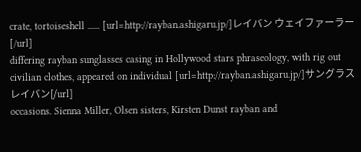crate, tortoiseshell ...... [url=http://rayban.ashigaru.jp/]レイバン ウェイファーラー[/url]
differing rayban sunglasses casing in Hollywood stars phraseology, with rig out civilian clothes, appeared on individual [url=http://rayban.ashigaru.jp/]サングラス レイバン[/url]
occasions. Sienna Miller, Olsen sisters, Kirsten Dunst rayban and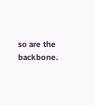so are the backbone.